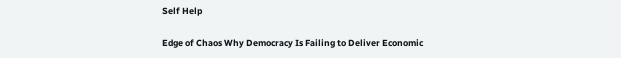Self Help

Edge of Chaos Why Democracy Is Failing to Deliver Economic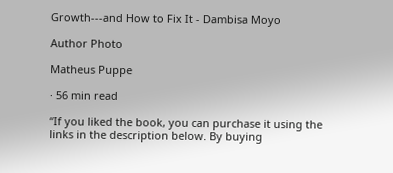Growth---and How to Fix It - Dambisa Moyo

Author Photo

Matheus Puppe

· 56 min read

“If you liked the book, you can purchase it using the links in the description below. By buying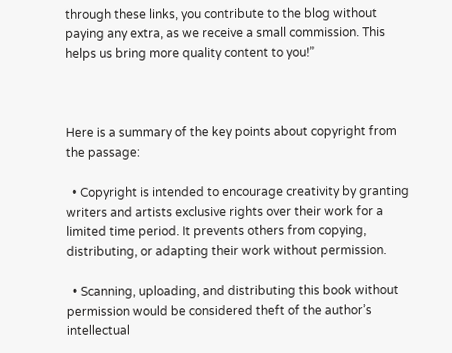through these links, you contribute to the blog without paying any extra, as we receive a small commission. This helps us bring more quality content to you!”



Here is a summary of the key points about copyright from the passage:

  • Copyright is intended to encourage creativity by granting writers and artists exclusive rights over their work for a limited time period. It prevents others from copying, distributing, or adapting their work without permission.

  • Scanning, uploading, and distributing this book without permission would be considered theft of the author’s intellectual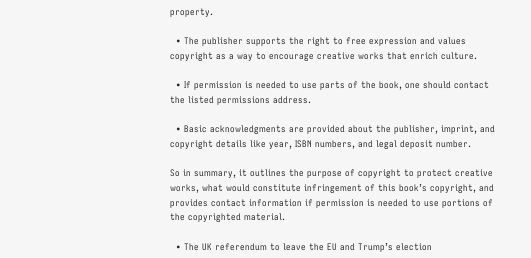property.

  • The publisher supports the right to free expression and values copyright as a way to encourage creative works that enrich culture.

  • If permission is needed to use parts of the book, one should contact the listed permissions address.

  • Basic acknowledgments are provided about the publisher, imprint, and copyright details like year, ISBN numbers, and legal deposit number.

So in summary, it outlines the purpose of copyright to protect creative works, what would constitute infringement of this book’s copyright, and provides contact information if permission is needed to use portions of the copyrighted material.

  • The UK referendum to leave the EU and Trump’s election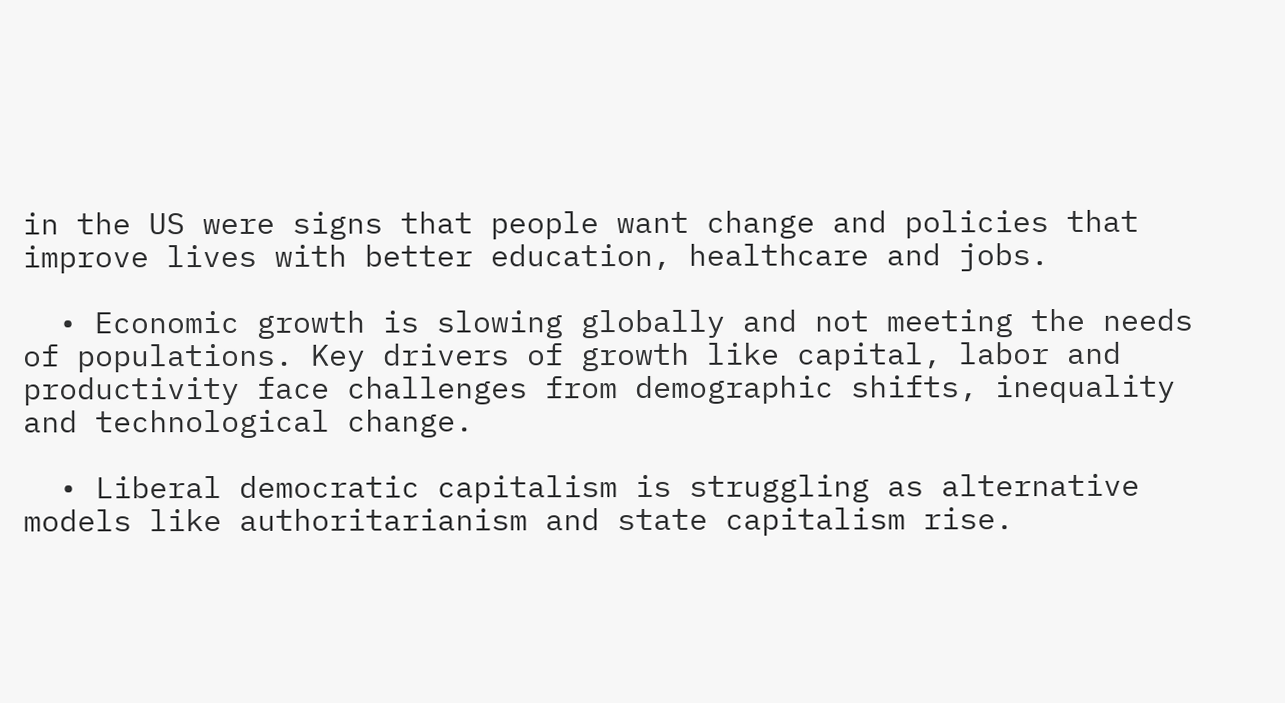in the US were signs that people want change and policies that improve lives with better education, healthcare and jobs.

  • Economic growth is slowing globally and not meeting the needs of populations. Key drivers of growth like capital, labor and productivity face challenges from demographic shifts, inequality and technological change.

  • Liberal democratic capitalism is struggling as alternative models like authoritarianism and state capitalism rise.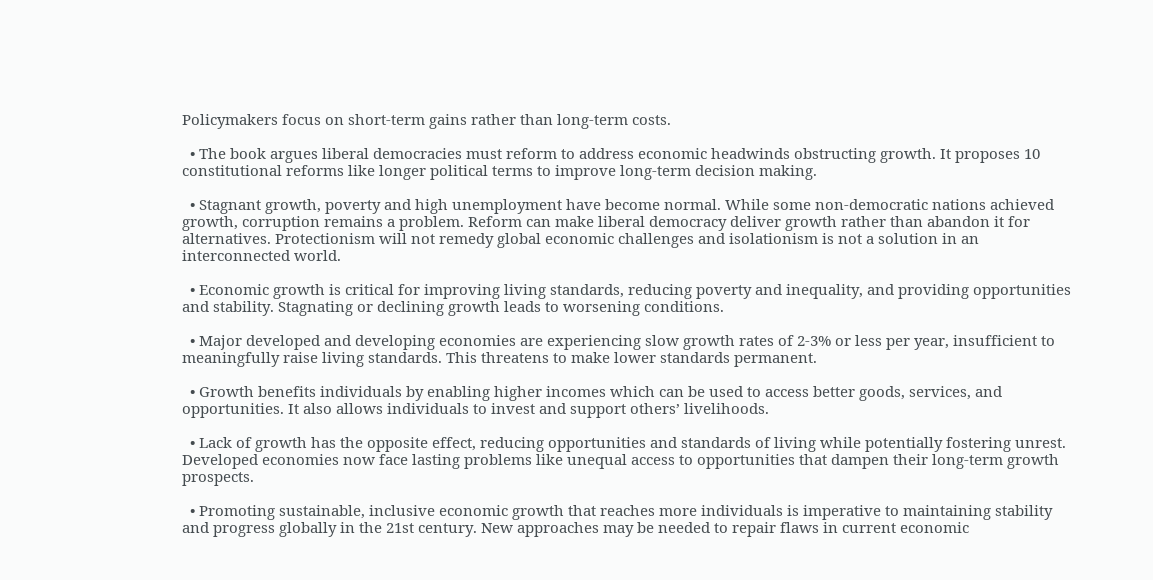Policymakers focus on short-term gains rather than long-term costs.

  • The book argues liberal democracies must reform to address economic headwinds obstructing growth. It proposes 10 constitutional reforms like longer political terms to improve long-term decision making.

  • Stagnant growth, poverty and high unemployment have become normal. While some non-democratic nations achieved growth, corruption remains a problem. Reform can make liberal democracy deliver growth rather than abandon it for alternatives. Protectionism will not remedy global economic challenges and isolationism is not a solution in an interconnected world.

  • Economic growth is critical for improving living standards, reducing poverty and inequality, and providing opportunities and stability. Stagnating or declining growth leads to worsening conditions.

  • Major developed and developing economies are experiencing slow growth rates of 2-3% or less per year, insufficient to meaningfully raise living standards. This threatens to make lower standards permanent.

  • Growth benefits individuals by enabling higher incomes which can be used to access better goods, services, and opportunities. It also allows individuals to invest and support others’ livelihoods.

  • Lack of growth has the opposite effect, reducing opportunities and standards of living while potentially fostering unrest. Developed economies now face lasting problems like unequal access to opportunities that dampen their long-term growth prospects.

  • Promoting sustainable, inclusive economic growth that reaches more individuals is imperative to maintaining stability and progress globally in the 21st century. New approaches may be needed to repair flaws in current economic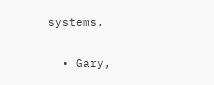systems.

  • Gary,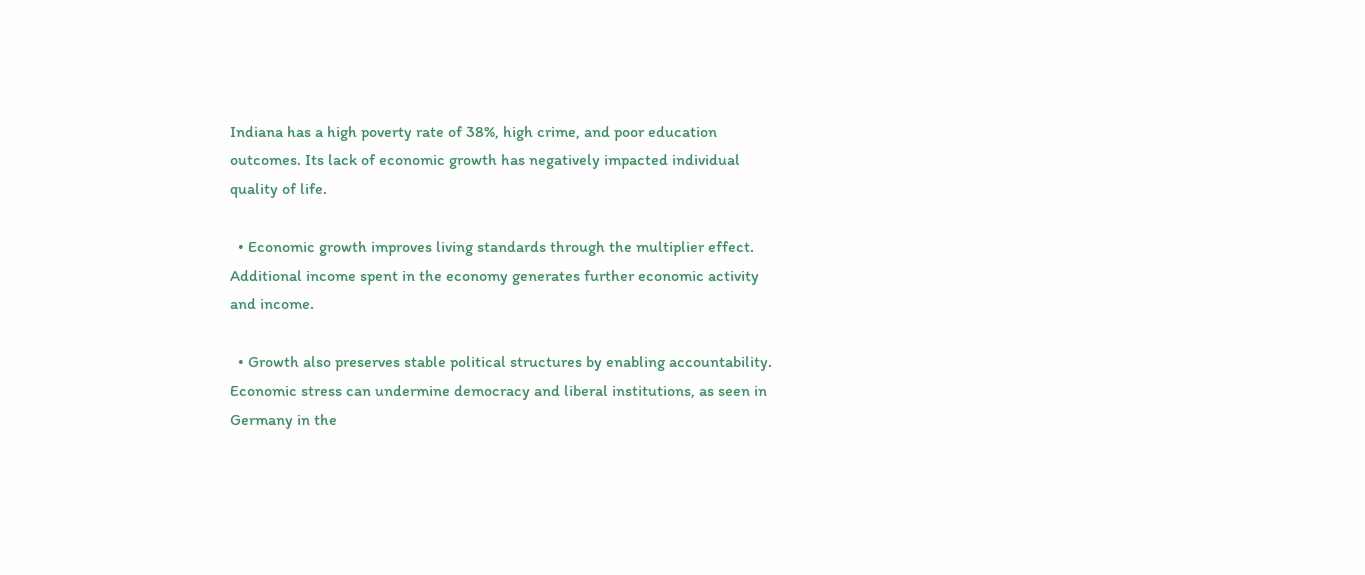Indiana has a high poverty rate of 38%, high crime, and poor education outcomes. Its lack of economic growth has negatively impacted individual quality of life.

  • Economic growth improves living standards through the multiplier effect. Additional income spent in the economy generates further economic activity and income.

  • Growth also preserves stable political structures by enabling accountability. Economic stress can undermine democracy and liberal institutions, as seen in Germany in the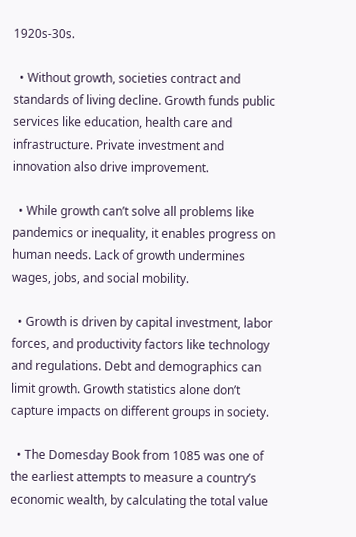1920s-30s.

  • Without growth, societies contract and standards of living decline. Growth funds public services like education, health care and infrastructure. Private investment and innovation also drive improvement.

  • While growth can’t solve all problems like pandemics or inequality, it enables progress on human needs. Lack of growth undermines wages, jobs, and social mobility.

  • Growth is driven by capital investment, labor forces, and productivity factors like technology and regulations. Debt and demographics can limit growth. Growth statistics alone don’t capture impacts on different groups in society.

  • The Domesday Book from 1085 was one of the earliest attempts to measure a country’s economic wealth, by calculating the total value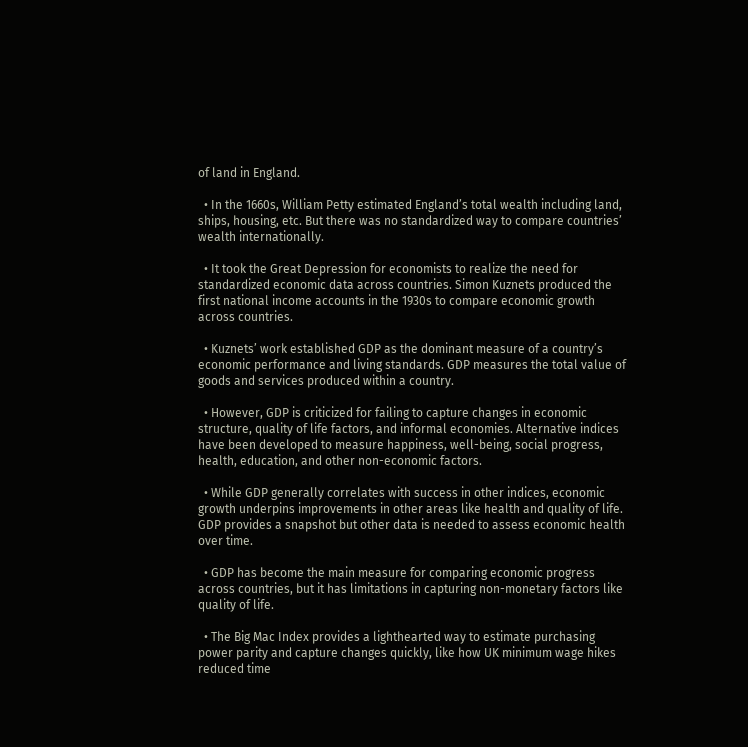of land in England.

  • In the 1660s, William Petty estimated England’s total wealth including land, ships, housing, etc. But there was no standardized way to compare countries’ wealth internationally.

  • It took the Great Depression for economists to realize the need for standardized economic data across countries. Simon Kuznets produced the first national income accounts in the 1930s to compare economic growth across countries.

  • Kuznets’ work established GDP as the dominant measure of a country’s economic performance and living standards. GDP measures the total value of goods and services produced within a country.

  • However, GDP is criticized for failing to capture changes in economic structure, quality of life factors, and informal economies. Alternative indices have been developed to measure happiness, well-being, social progress, health, education, and other non-economic factors.

  • While GDP generally correlates with success in other indices, economic growth underpins improvements in other areas like health and quality of life. GDP provides a snapshot but other data is needed to assess economic health over time.

  • GDP has become the main measure for comparing economic progress across countries, but it has limitations in capturing non-monetary factors like quality of life.

  • The Big Mac Index provides a lighthearted way to estimate purchasing power parity and capture changes quickly, like how UK minimum wage hikes reduced time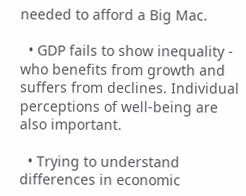needed to afford a Big Mac.

  • GDP fails to show inequality - who benefits from growth and suffers from declines. Individual perceptions of well-being are also important.

  • Trying to understand differences in economic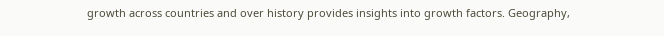growth across countries and over history provides insights into growth factors. Geography,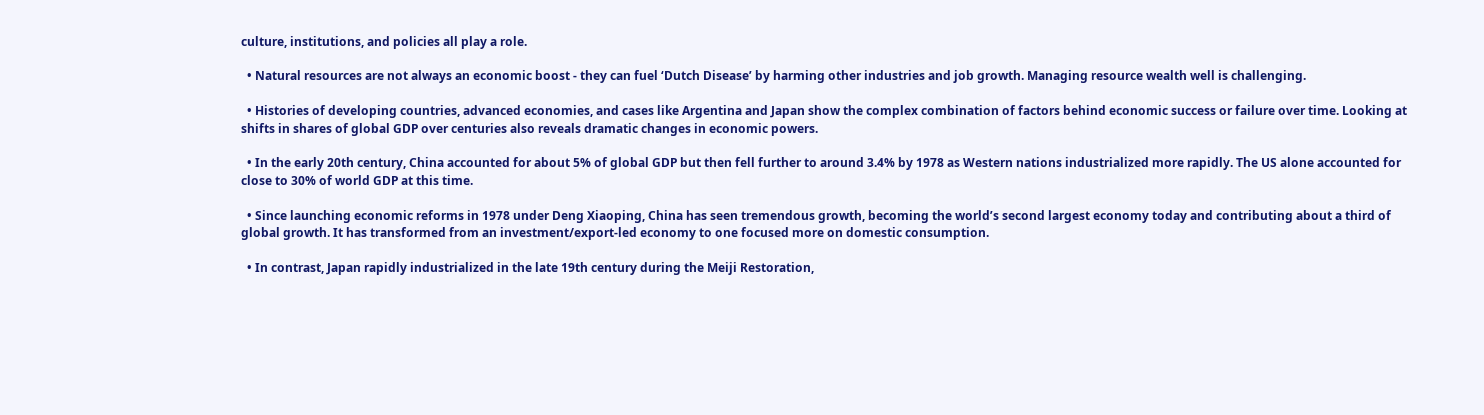culture, institutions, and policies all play a role.

  • Natural resources are not always an economic boost - they can fuel ‘Dutch Disease’ by harming other industries and job growth. Managing resource wealth well is challenging.

  • Histories of developing countries, advanced economies, and cases like Argentina and Japan show the complex combination of factors behind economic success or failure over time. Looking at shifts in shares of global GDP over centuries also reveals dramatic changes in economic powers.

  • In the early 20th century, China accounted for about 5% of global GDP but then fell further to around 3.4% by 1978 as Western nations industrialized more rapidly. The US alone accounted for close to 30% of world GDP at this time.

  • Since launching economic reforms in 1978 under Deng Xiaoping, China has seen tremendous growth, becoming the world’s second largest economy today and contributing about a third of global growth. It has transformed from an investment/export-led economy to one focused more on domestic consumption.

  • In contrast, Japan rapidly industrialized in the late 19th century during the Meiji Restoration,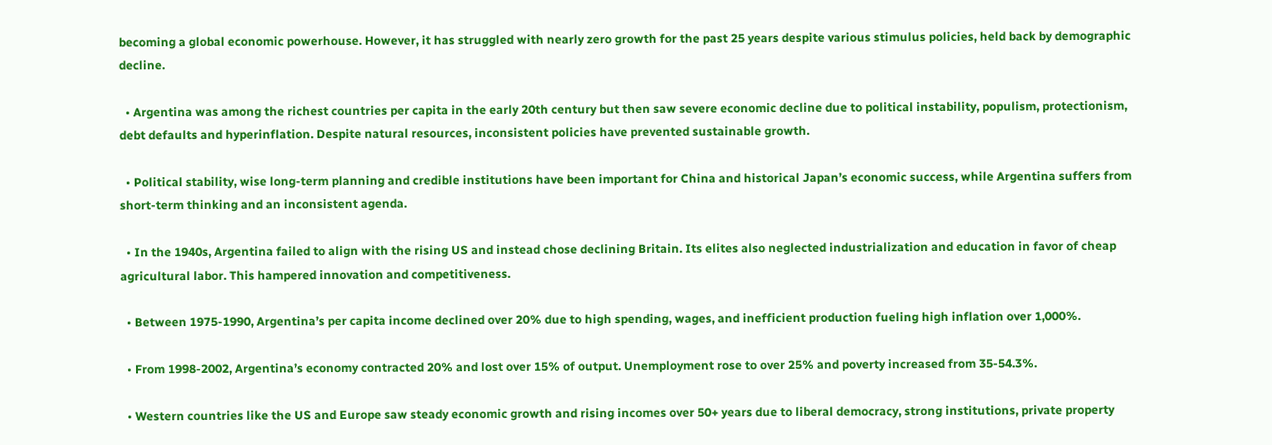becoming a global economic powerhouse. However, it has struggled with nearly zero growth for the past 25 years despite various stimulus policies, held back by demographic decline.

  • Argentina was among the richest countries per capita in the early 20th century but then saw severe economic decline due to political instability, populism, protectionism, debt defaults and hyperinflation. Despite natural resources, inconsistent policies have prevented sustainable growth.

  • Political stability, wise long-term planning and credible institutions have been important for China and historical Japan’s economic success, while Argentina suffers from short-term thinking and an inconsistent agenda.

  • In the 1940s, Argentina failed to align with the rising US and instead chose declining Britain. Its elites also neglected industrialization and education in favor of cheap agricultural labor. This hampered innovation and competitiveness.

  • Between 1975-1990, Argentina’s per capita income declined over 20% due to high spending, wages, and inefficient production fueling high inflation over 1,000%.

  • From 1998-2002, Argentina’s economy contracted 20% and lost over 15% of output. Unemployment rose to over 25% and poverty increased from 35-54.3%.

  • Western countries like the US and Europe saw steady economic growth and rising incomes over 50+ years due to liberal democracy, strong institutions, private property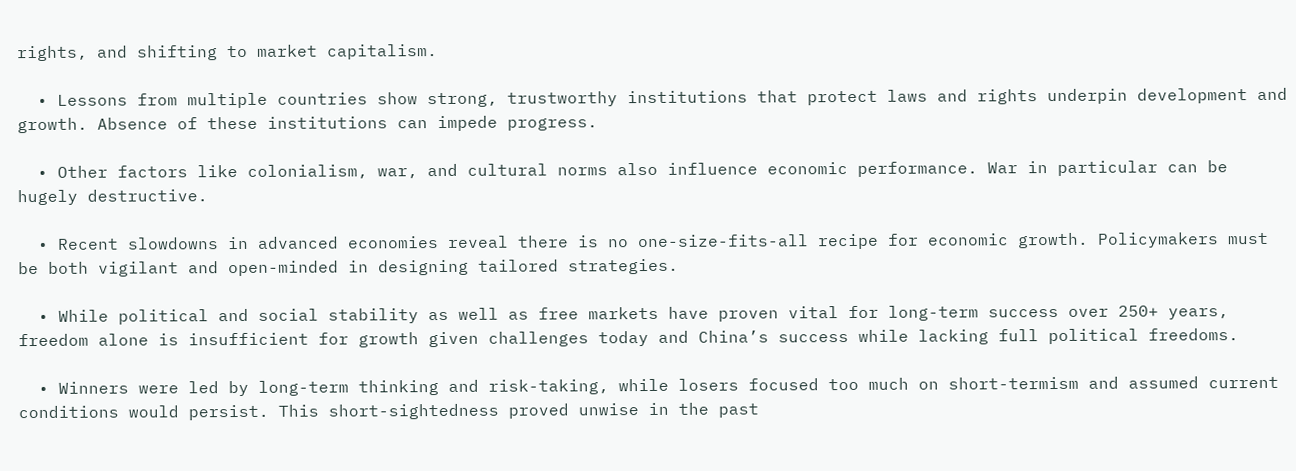rights, and shifting to market capitalism.

  • Lessons from multiple countries show strong, trustworthy institutions that protect laws and rights underpin development and growth. Absence of these institutions can impede progress.

  • Other factors like colonialism, war, and cultural norms also influence economic performance. War in particular can be hugely destructive.

  • Recent slowdowns in advanced economies reveal there is no one-size-fits-all recipe for economic growth. Policymakers must be both vigilant and open-minded in designing tailored strategies.

  • While political and social stability as well as free markets have proven vital for long-term success over 250+ years, freedom alone is insufficient for growth given challenges today and China’s success while lacking full political freedoms.

  • Winners were led by long-term thinking and risk-taking, while losers focused too much on short-termism and assumed current conditions would persist. This short-sightedness proved unwise in the past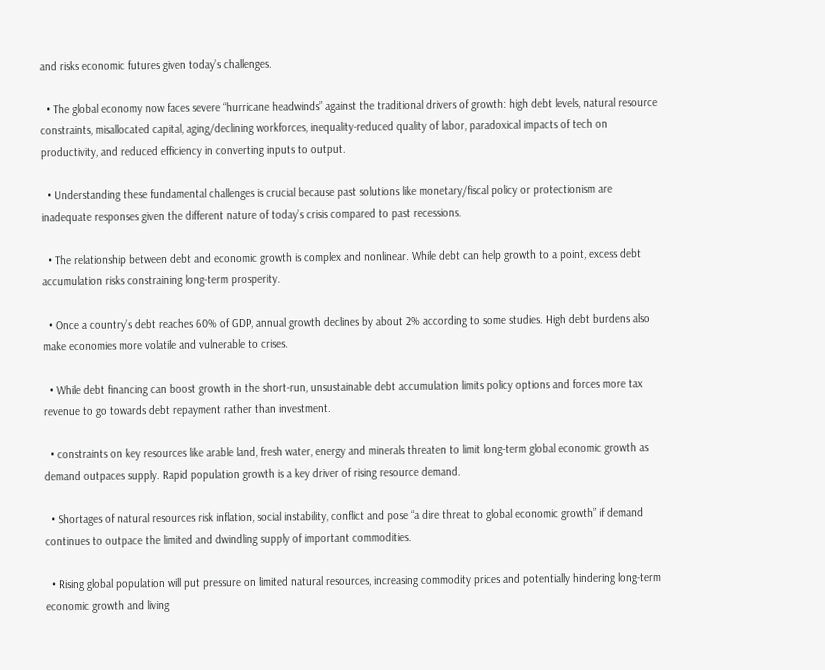and risks economic futures given today’s challenges.

  • The global economy now faces severe “hurricane headwinds” against the traditional drivers of growth: high debt levels, natural resource constraints, misallocated capital, aging/declining workforces, inequality-reduced quality of labor, paradoxical impacts of tech on productivity, and reduced efficiency in converting inputs to output.

  • Understanding these fundamental challenges is crucial because past solutions like monetary/fiscal policy or protectionism are inadequate responses given the different nature of today’s crisis compared to past recessions.

  • The relationship between debt and economic growth is complex and nonlinear. While debt can help growth to a point, excess debt accumulation risks constraining long-term prosperity.

  • Once a country’s debt reaches 60% of GDP, annual growth declines by about 2% according to some studies. High debt burdens also make economies more volatile and vulnerable to crises.

  • While debt financing can boost growth in the short-run, unsustainable debt accumulation limits policy options and forces more tax revenue to go towards debt repayment rather than investment.

  • constraints on key resources like arable land, fresh water, energy and minerals threaten to limit long-term global economic growth as demand outpaces supply. Rapid population growth is a key driver of rising resource demand.

  • Shortages of natural resources risk inflation, social instability, conflict and pose “a dire threat to global economic growth” if demand continues to outpace the limited and dwindling supply of important commodities.

  • Rising global population will put pressure on limited natural resources, increasing commodity prices and potentially hindering long-term economic growth and living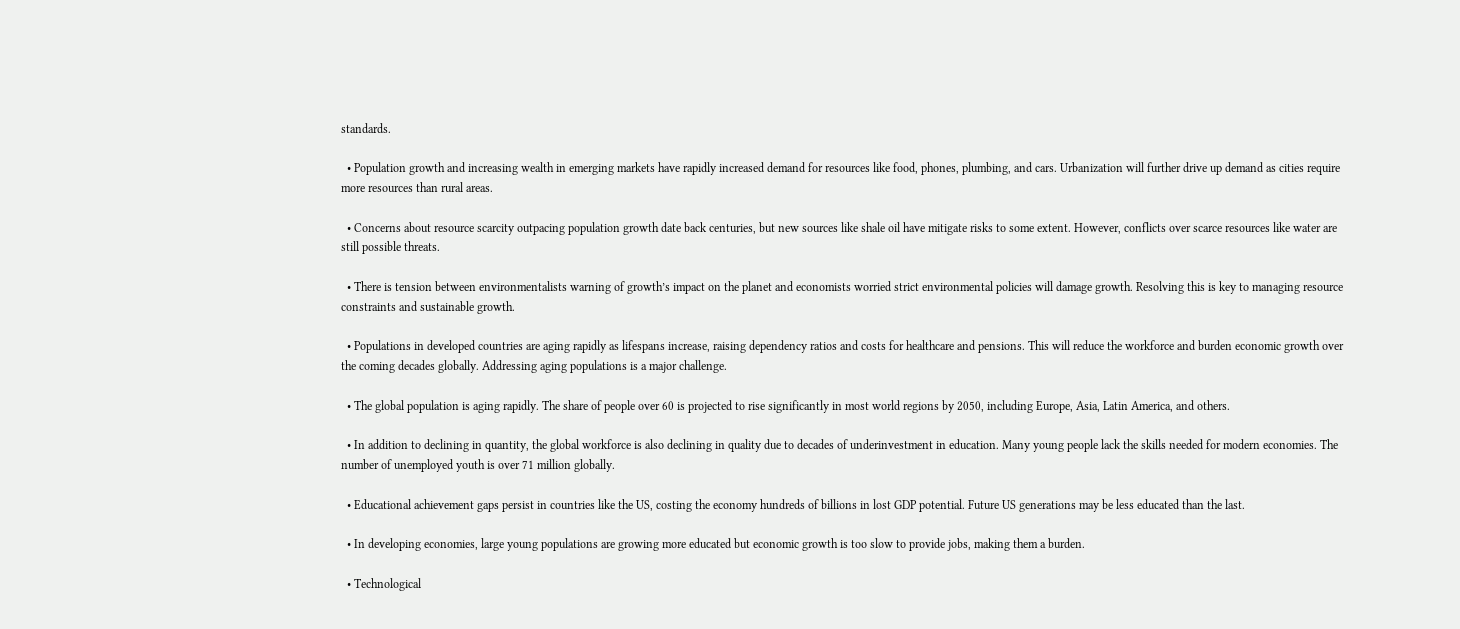standards.

  • Population growth and increasing wealth in emerging markets have rapidly increased demand for resources like food, phones, plumbing, and cars. Urbanization will further drive up demand as cities require more resources than rural areas.

  • Concerns about resource scarcity outpacing population growth date back centuries, but new sources like shale oil have mitigate risks to some extent. However, conflicts over scarce resources like water are still possible threats.

  • There is tension between environmentalists warning of growth’s impact on the planet and economists worried strict environmental policies will damage growth. Resolving this is key to managing resource constraints and sustainable growth.

  • Populations in developed countries are aging rapidly as lifespans increase, raising dependency ratios and costs for healthcare and pensions. This will reduce the workforce and burden economic growth over the coming decades globally. Addressing aging populations is a major challenge.

  • The global population is aging rapidly. The share of people over 60 is projected to rise significantly in most world regions by 2050, including Europe, Asia, Latin America, and others.

  • In addition to declining in quantity, the global workforce is also declining in quality due to decades of underinvestment in education. Many young people lack the skills needed for modern economies. The number of unemployed youth is over 71 million globally.

  • Educational achievement gaps persist in countries like the US, costing the economy hundreds of billions in lost GDP potential. Future US generations may be less educated than the last.

  • In developing economies, large young populations are growing more educated but economic growth is too slow to provide jobs, making them a burden.

  • Technological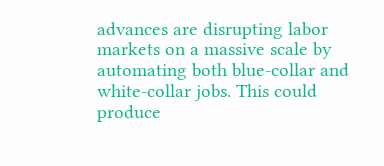advances are disrupting labor markets on a massive scale by automating both blue-collar and white-collar jobs. This could produce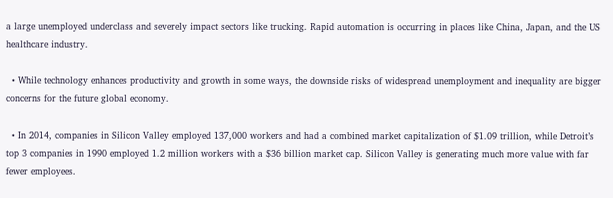a large unemployed underclass and severely impact sectors like trucking. Rapid automation is occurring in places like China, Japan, and the US healthcare industry.

  • While technology enhances productivity and growth in some ways, the downside risks of widespread unemployment and inequality are bigger concerns for the future global economy.

  • In 2014, companies in Silicon Valley employed 137,000 workers and had a combined market capitalization of $1.09 trillion, while Detroit’s top 3 companies in 1990 employed 1.2 million workers with a $36 billion market cap. Silicon Valley is generating much more value with far fewer employees.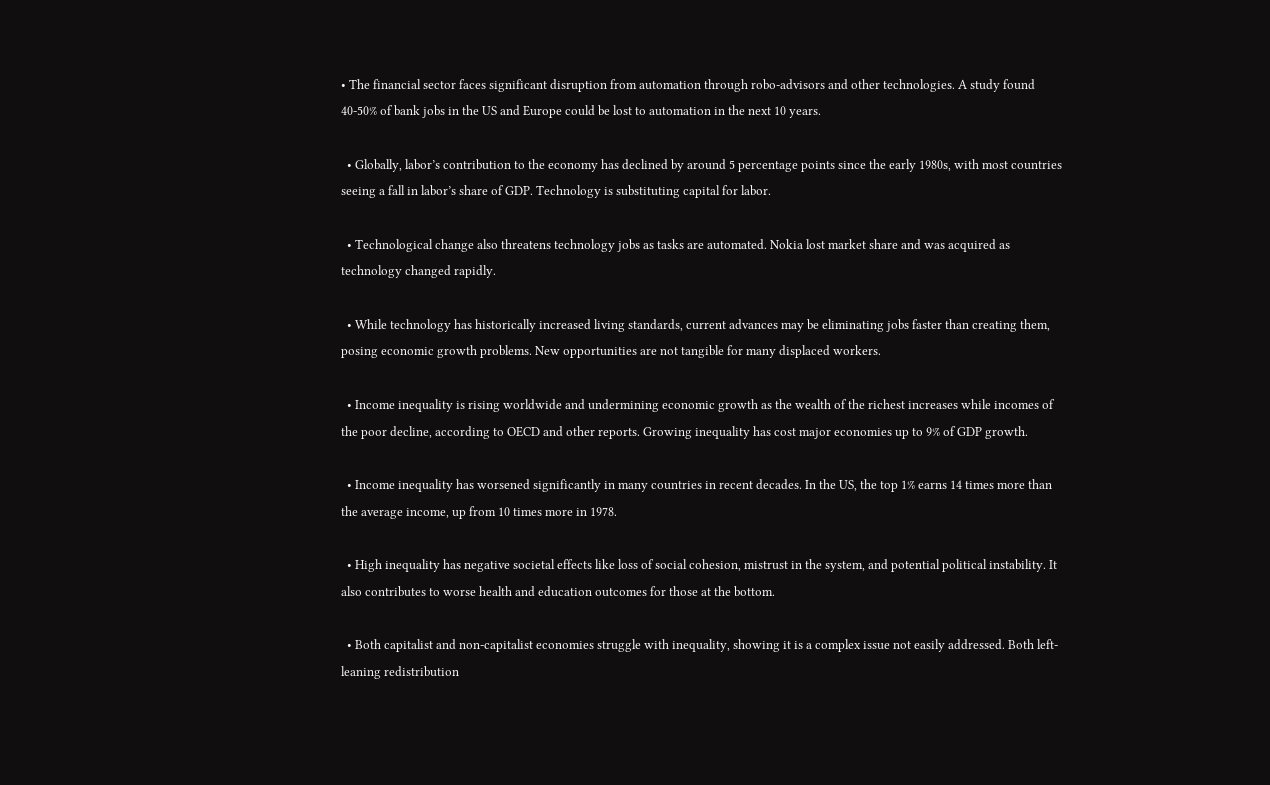• The financial sector faces significant disruption from automation through robo-advisors and other technologies. A study found 40-50% of bank jobs in the US and Europe could be lost to automation in the next 10 years.

  • Globally, labor’s contribution to the economy has declined by around 5 percentage points since the early 1980s, with most countries seeing a fall in labor’s share of GDP. Technology is substituting capital for labor.

  • Technological change also threatens technology jobs as tasks are automated. Nokia lost market share and was acquired as technology changed rapidly.

  • While technology has historically increased living standards, current advances may be eliminating jobs faster than creating them, posing economic growth problems. New opportunities are not tangible for many displaced workers.

  • Income inequality is rising worldwide and undermining economic growth as the wealth of the richest increases while incomes of the poor decline, according to OECD and other reports. Growing inequality has cost major economies up to 9% of GDP growth.

  • Income inequality has worsened significantly in many countries in recent decades. In the US, the top 1% earns 14 times more than the average income, up from 10 times more in 1978.

  • High inequality has negative societal effects like loss of social cohesion, mistrust in the system, and potential political instability. It also contributes to worse health and education outcomes for those at the bottom.

  • Both capitalist and non-capitalist economies struggle with inequality, showing it is a complex issue not easily addressed. Both left-leaning redistribution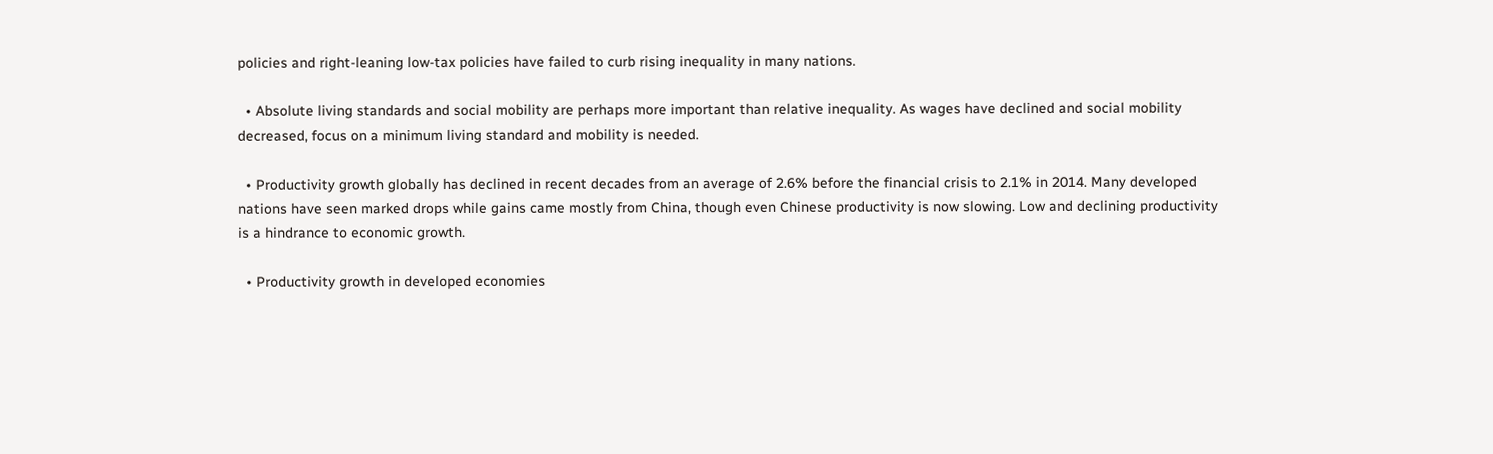policies and right-leaning low-tax policies have failed to curb rising inequality in many nations.

  • Absolute living standards and social mobility are perhaps more important than relative inequality. As wages have declined and social mobility decreased, focus on a minimum living standard and mobility is needed.

  • Productivity growth globally has declined in recent decades from an average of 2.6% before the financial crisis to 2.1% in 2014. Many developed nations have seen marked drops while gains came mostly from China, though even Chinese productivity is now slowing. Low and declining productivity is a hindrance to economic growth.

  • Productivity growth in developed economies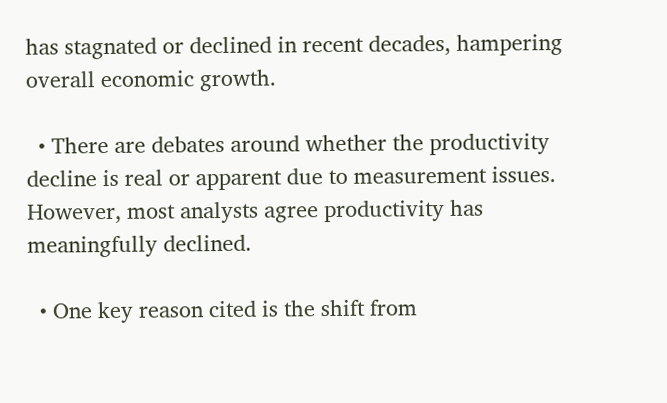has stagnated or declined in recent decades, hampering overall economic growth.

  • There are debates around whether the productivity decline is real or apparent due to measurement issues. However, most analysts agree productivity has meaningfully declined.

  • One key reason cited is the shift from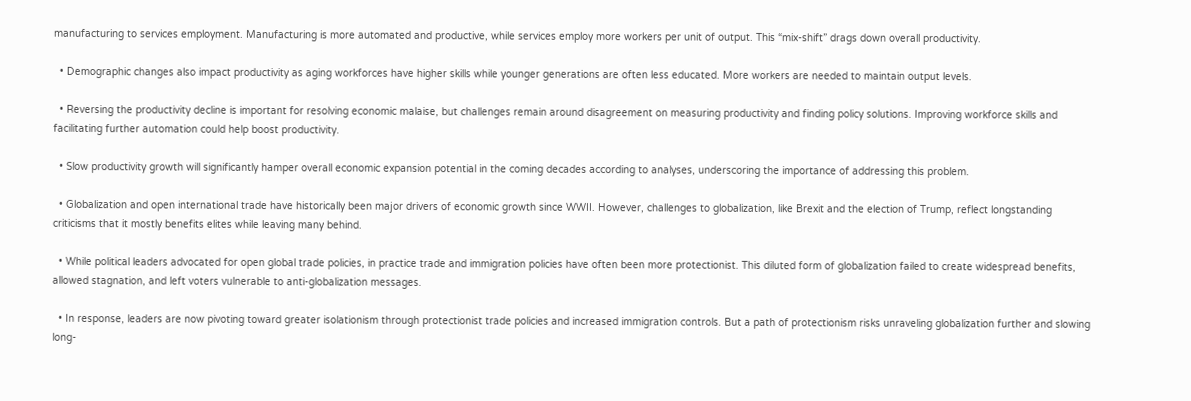manufacturing to services employment. Manufacturing is more automated and productive, while services employ more workers per unit of output. This “mix-shift” drags down overall productivity.

  • Demographic changes also impact productivity as aging workforces have higher skills while younger generations are often less educated. More workers are needed to maintain output levels.

  • Reversing the productivity decline is important for resolving economic malaise, but challenges remain around disagreement on measuring productivity and finding policy solutions. Improving workforce skills and facilitating further automation could help boost productivity.

  • Slow productivity growth will significantly hamper overall economic expansion potential in the coming decades according to analyses, underscoring the importance of addressing this problem.

  • Globalization and open international trade have historically been major drivers of economic growth since WWII. However, challenges to globalization, like Brexit and the election of Trump, reflect longstanding criticisms that it mostly benefits elites while leaving many behind.

  • While political leaders advocated for open global trade policies, in practice trade and immigration policies have often been more protectionist. This diluted form of globalization failed to create widespread benefits, allowed stagnation, and left voters vulnerable to anti-globalization messages.

  • In response, leaders are now pivoting toward greater isolationism through protectionist trade policies and increased immigration controls. But a path of protectionism risks unraveling globalization further and slowing long-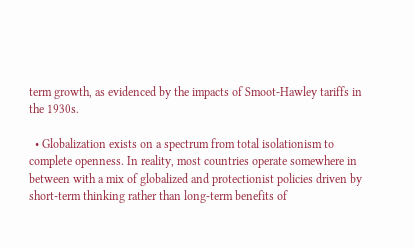term growth, as evidenced by the impacts of Smoot-Hawley tariffs in the 1930s.

  • Globalization exists on a spectrum from total isolationism to complete openness. In reality, most countries operate somewhere in between with a mix of globalized and protectionist policies driven by short-term thinking rather than long-term benefits of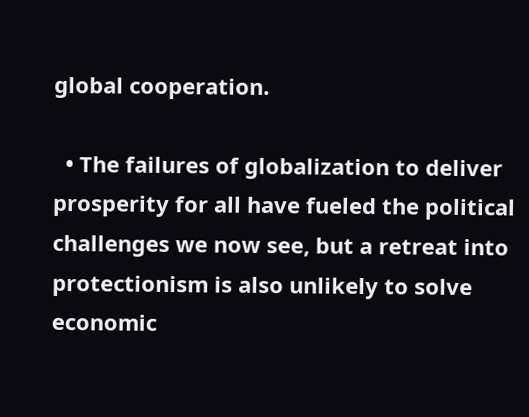global cooperation.

  • The failures of globalization to deliver prosperity for all have fueled the political challenges we now see, but a retreat into protectionism is also unlikely to solve economic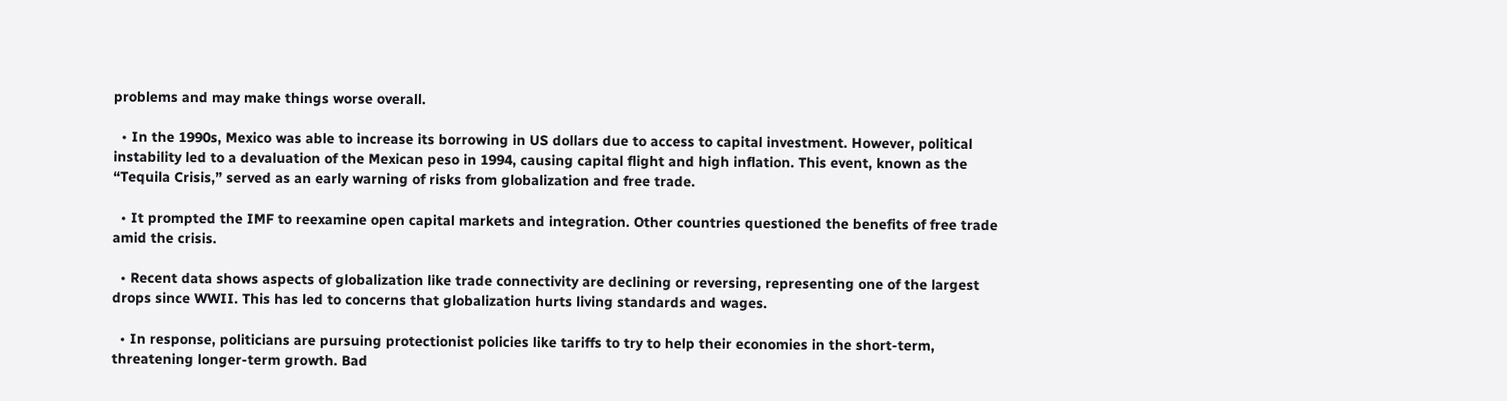problems and may make things worse overall.

  • In the 1990s, Mexico was able to increase its borrowing in US dollars due to access to capital investment. However, political instability led to a devaluation of the Mexican peso in 1994, causing capital flight and high inflation. This event, known as the “Tequila Crisis,” served as an early warning of risks from globalization and free trade.

  • It prompted the IMF to reexamine open capital markets and integration. Other countries questioned the benefits of free trade amid the crisis.

  • Recent data shows aspects of globalization like trade connectivity are declining or reversing, representing one of the largest drops since WWII. This has led to concerns that globalization hurts living standards and wages.

  • In response, politicians are pursuing protectionist policies like tariffs to try to help their economies in the short-term, threatening longer-term growth. Bad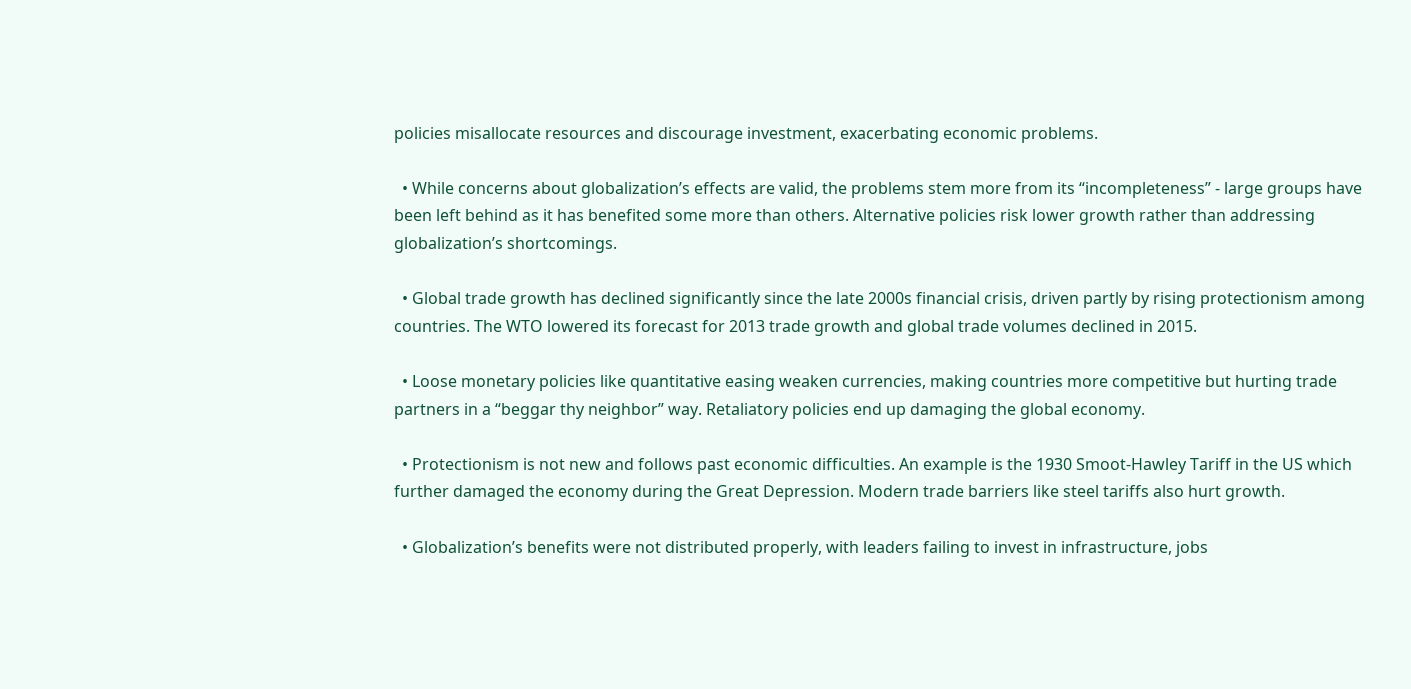policies misallocate resources and discourage investment, exacerbating economic problems.

  • While concerns about globalization’s effects are valid, the problems stem more from its “incompleteness” - large groups have been left behind as it has benefited some more than others. Alternative policies risk lower growth rather than addressing globalization’s shortcomings.

  • Global trade growth has declined significantly since the late 2000s financial crisis, driven partly by rising protectionism among countries. The WTO lowered its forecast for 2013 trade growth and global trade volumes declined in 2015.

  • Loose monetary policies like quantitative easing weaken currencies, making countries more competitive but hurting trade partners in a “beggar thy neighbor” way. Retaliatory policies end up damaging the global economy.

  • Protectionism is not new and follows past economic difficulties. An example is the 1930 Smoot-Hawley Tariff in the US which further damaged the economy during the Great Depression. Modern trade barriers like steel tariffs also hurt growth.

  • Globalization’s benefits were not distributed properly, with leaders failing to invest in infrastructure, jobs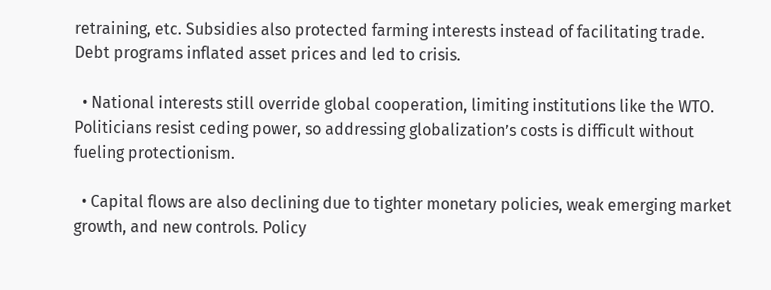retraining, etc. Subsidies also protected farming interests instead of facilitating trade. Debt programs inflated asset prices and led to crisis.

  • National interests still override global cooperation, limiting institutions like the WTO. Politicians resist ceding power, so addressing globalization’s costs is difficult without fueling protectionism.

  • Capital flows are also declining due to tighter monetary policies, weak emerging market growth, and new controls. Policy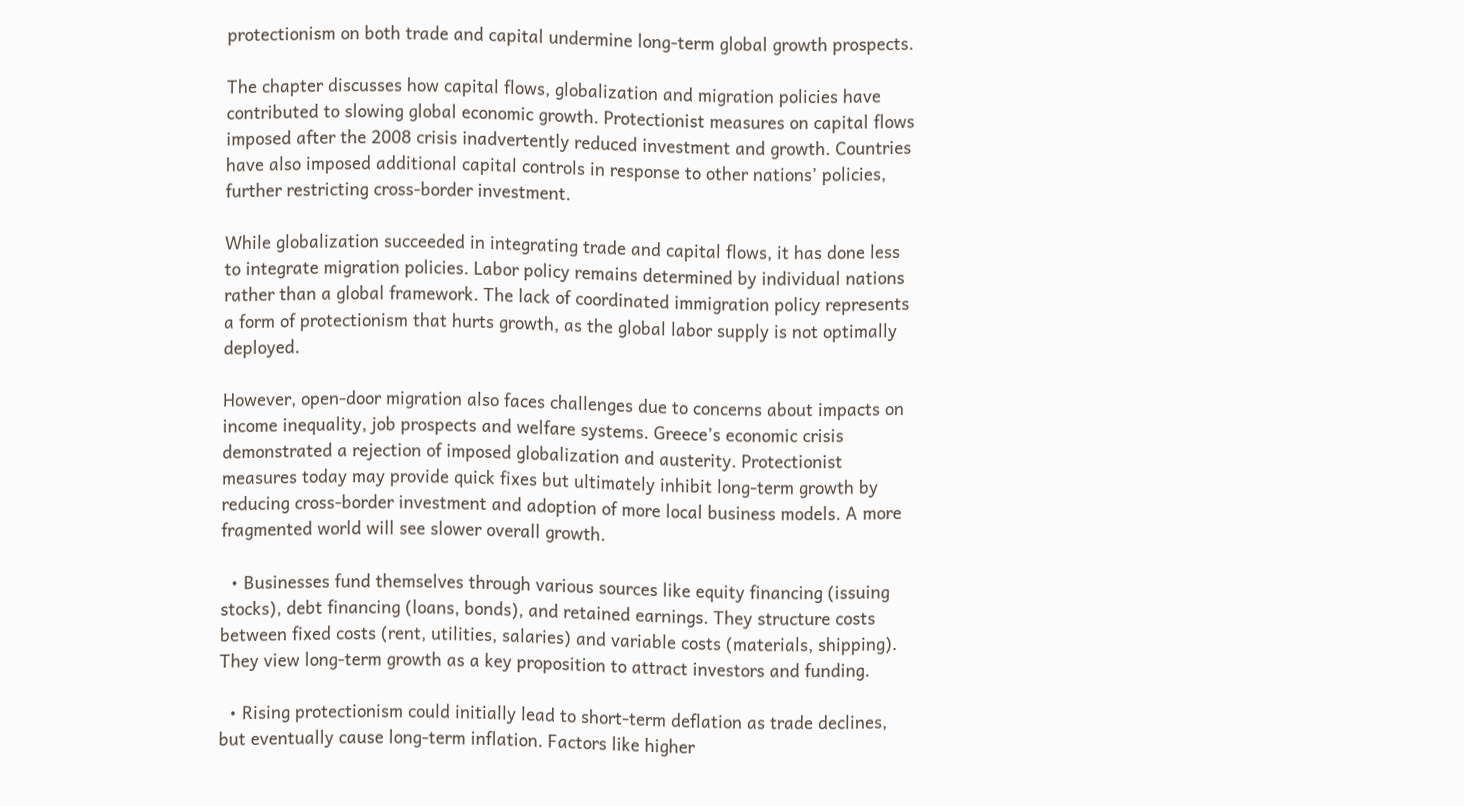protectionism on both trade and capital undermine long-term global growth prospects.

The chapter discusses how capital flows, globalization and migration policies have contributed to slowing global economic growth. Protectionist measures on capital flows imposed after the 2008 crisis inadvertently reduced investment and growth. Countries have also imposed additional capital controls in response to other nations’ policies, further restricting cross-border investment.

While globalization succeeded in integrating trade and capital flows, it has done less to integrate migration policies. Labor policy remains determined by individual nations rather than a global framework. The lack of coordinated immigration policy represents a form of protectionism that hurts growth, as the global labor supply is not optimally deployed.

However, open-door migration also faces challenges due to concerns about impacts on income inequality, job prospects and welfare systems. Greece’s economic crisis demonstrated a rejection of imposed globalization and austerity. Protectionist measures today may provide quick fixes but ultimately inhibit long-term growth by reducing cross-border investment and adoption of more local business models. A more fragmented world will see slower overall growth.

  • Businesses fund themselves through various sources like equity financing (issuing stocks), debt financing (loans, bonds), and retained earnings. They structure costs between fixed costs (rent, utilities, salaries) and variable costs (materials, shipping). They view long-term growth as a key proposition to attract investors and funding.

  • Rising protectionism could initially lead to short-term deflation as trade declines, but eventually cause long-term inflation. Factors like higher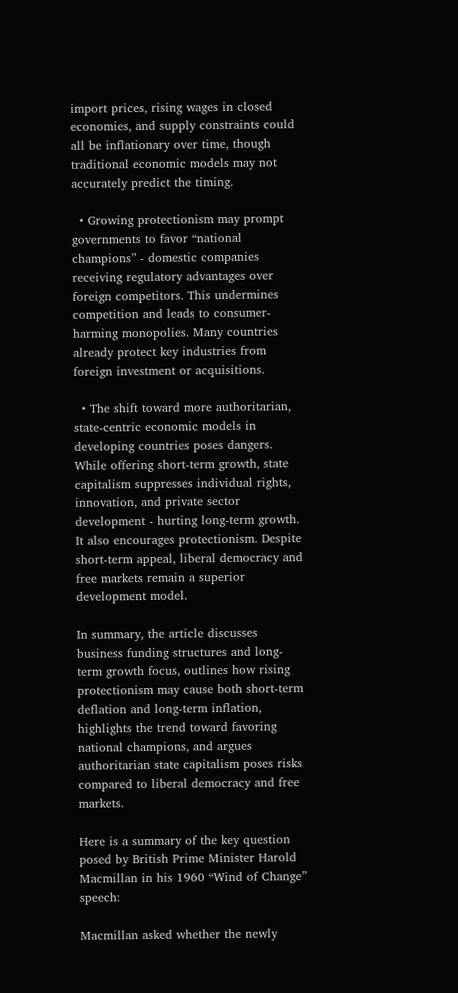import prices, rising wages in closed economies, and supply constraints could all be inflationary over time, though traditional economic models may not accurately predict the timing.

  • Growing protectionism may prompt governments to favor “national champions” - domestic companies receiving regulatory advantages over foreign competitors. This undermines competition and leads to consumer-harming monopolies. Many countries already protect key industries from foreign investment or acquisitions.

  • The shift toward more authoritarian, state-centric economic models in developing countries poses dangers. While offering short-term growth, state capitalism suppresses individual rights, innovation, and private sector development - hurting long-term growth. It also encourages protectionism. Despite short-term appeal, liberal democracy and free markets remain a superior development model.

In summary, the article discusses business funding structures and long-term growth focus, outlines how rising protectionism may cause both short-term deflation and long-term inflation, highlights the trend toward favoring national champions, and argues authoritarian state capitalism poses risks compared to liberal democracy and free markets.

Here is a summary of the key question posed by British Prime Minister Harold Macmillan in his 1960 “Wind of Change” speech:

Macmillan asked whether the newly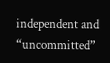independent and “uncommitted”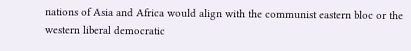nations of Asia and Africa would align with the communist eastern bloc or the western liberal democratic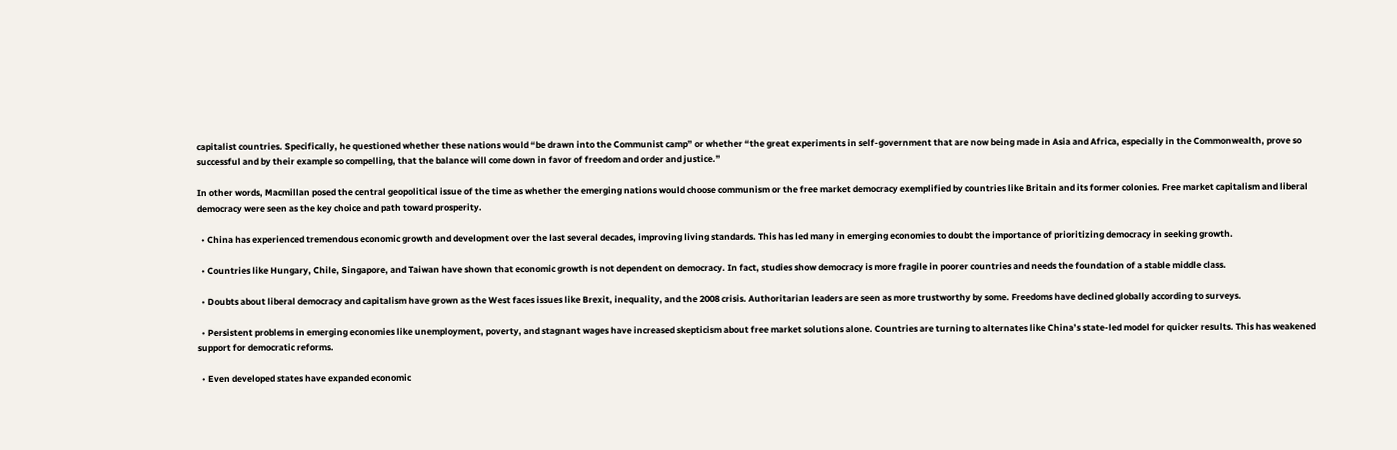capitalist countries. Specifically, he questioned whether these nations would “be drawn into the Communist camp” or whether “the great experiments in self-government that are now being made in Asia and Africa, especially in the Commonwealth, prove so successful and by their example so compelling, that the balance will come down in favor of freedom and order and justice.”

In other words, Macmillan posed the central geopolitical issue of the time as whether the emerging nations would choose communism or the free market democracy exemplified by countries like Britain and its former colonies. Free market capitalism and liberal democracy were seen as the key choice and path toward prosperity.

  • China has experienced tremendous economic growth and development over the last several decades, improving living standards. This has led many in emerging economies to doubt the importance of prioritizing democracy in seeking growth.

  • Countries like Hungary, Chile, Singapore, and Taiwan have shown that economic growth is not dependent on democracy. In fact, studies show democracy is more fragile in poorer countries and needs the foundation of a stable middle class.

  • Doubts about liberal democracy and capitalism have grown as the West faces issues like Brexit, inequality, and the 2008 crisis. Authoritarian leaders are seen as more trustworthy by some. Freedoms have declined globally according to surveys.

  • Persistent problems in emerging economies like unemployment, poverty, and stagnant wages have increased skepticism about free market solutions alone. Countries are turning to alternates like China’s state-led model for quicker results. This has weakened support for democratic reforms.

  • Even developed states have expanded economic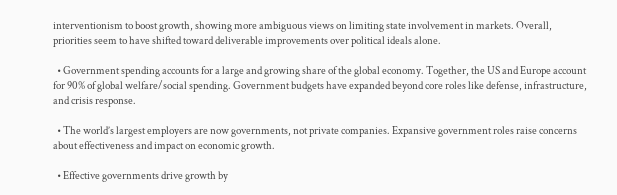interventionism to boost growth, showing more ambiguous views on limiting state involvement in markets. Overall, priorities seem to have shifted toward deliverable improvements over political ideals alone.

  • Government spending accounts for a large and growing share of the global economy. Together, the US and Europe account for 90% of global welfare/social spending. Government budgets have expanded beyond core roles like defense, infrastructure, and crisis response.

  • The world’s largest employers are now governments, not private companies. Expansive government roles raise concerns about effectiveness and impact on economic growth.

  • Effective governments drive growth by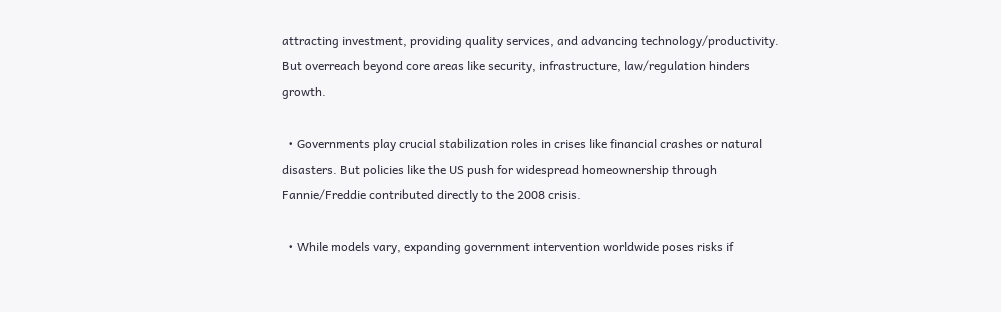attracting investment, providing quality services, and advancing technology/productivity. But overreach beyond core areas like security, infrastructure, law/regulation hinders growth.

  • Governments play crucial stabilization roles in crises like financial crashes or natural disasters. But policies like the US push for widespread homeownership through Fannie/Freddie contributed directly to the 2008 crisis.

  • While models vary, expanding government intervention worldwide poses risks if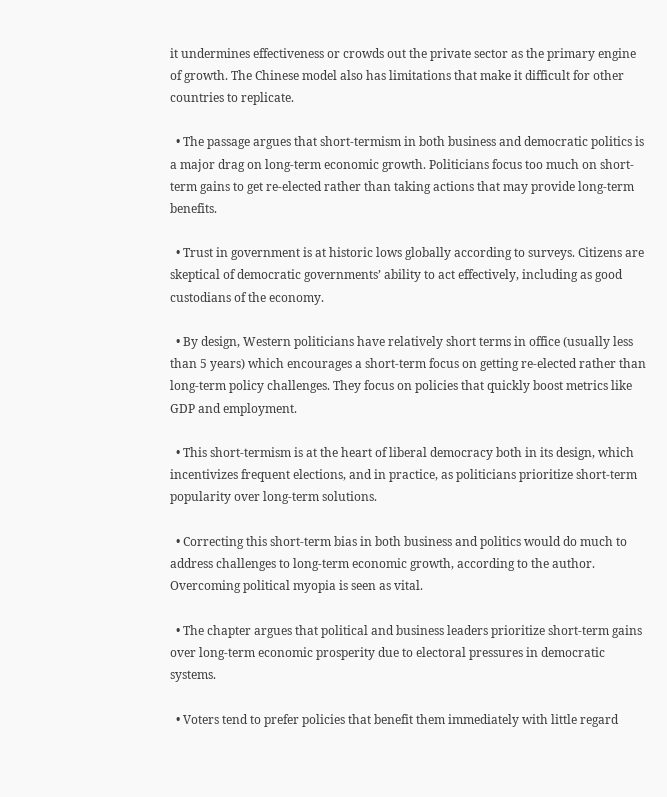it undermines effectiveness or crowds out the private sector as the primary engine of growth. The Chinese model also has limitations that make it difficult for other countries to replicate.

  • The passage argues that short-termism in both business and democratic politics is a major drag on long-term economic growth. Politicians focus too much on short-term gains to get re-elected rather than taking actions that may provide long-term benefits.

  • Trust in government is at historic lows globally according to surveys. Citizens are skeptical of democratic governments’ ability to act effectively, including as good custodians of the economy.

  • By design, Western politicians have relatively short terms in office (usually less than 5 years) which encourages a short-term focus on getting re-elected rather than long-term policy challenges. They focus on policies that quickly boost metrics like GDP and employment.

  • This short-termism is at the heart of liberal democracy both in its design, which incentivizes frequent elections, and in practice, as politicians prioritize short-term popularity over long-term solutions.

  • Correcting this short-term bias in both business and politics would do much to address challenges to long-term economic growth, according to the author. Overcoming political myopia is seen as vital.

  • The chapter argues that political and business leaders prioritize short-term gains over long-term economic prosperity due to electoral pressures in democratic systems.

  • Voters tend to prefer policies that benefit them immediately with little regard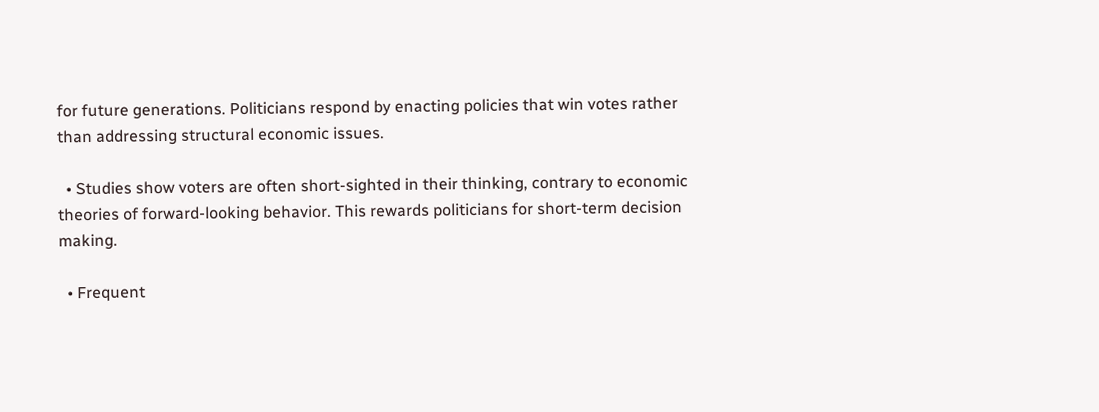for future generations. Politicians respond by enacting policies that win votes rather than addressing structural economic issues.

  • Studies show voters are often short-sighted in their thinking, contrary to economic theories of forward-looking behavior. This rewards politicians for short-term decision making.

  • Frequent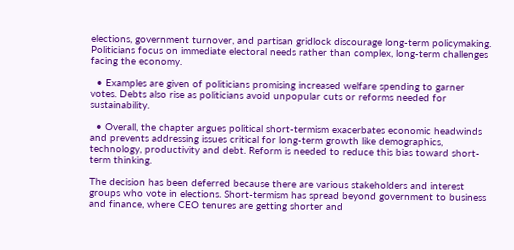elections, government turnover, and partisan gridlock discourage long-term policymaking. Politicians focus on immediate electoral needs rather than complex, long-term challenges facing the economy.

  • Examples are given of politicians promising increased welfare spending to garner votes. Debts also rise as politicians avoid unpopular cuts or reforms needed for sustainability.

  • Overall, the chapter argues political short-termism exacerbates economic headwinds and prevents addressing issues critical for long-term growth like demographics, technology, productivity and debt. Reform is needed to reduce this bias toward short-term thinking.

The decision has been deferred because there are various stakeholders and interest groups who vote in elections. Short-termism has spread beyond government to business and finance, where CEO tenures are getting shorter and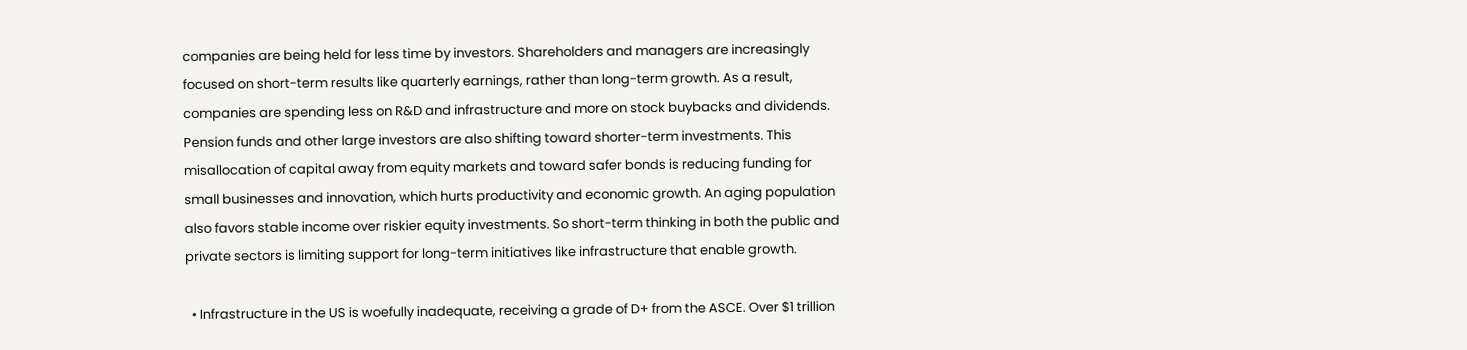companies are being held for less time by investors. Shareholders and managers are increasingly focused on short-term results like quarterly earnings, rather than long-term growth. As a result, companies are spending less on R&D and infrastructure and more on stock buybacks and dividends. Pension funds and other large investors are also shifting toward shorter-term investments. This misallocation of capital away from equity markets and toward safer bonds is reducing funding for small businesses and innovation, which hurts productivity and economic growth. An aging population also favors stable income over riskier equity investments. So short-term thinking in both the public and private sectors is limiting support for long-term initiatives like infrastructure that enable growth.

  • Infrastructure in the US is woefully inadequate, receiving a grade of D+ from the ASCE. Over $1 trillion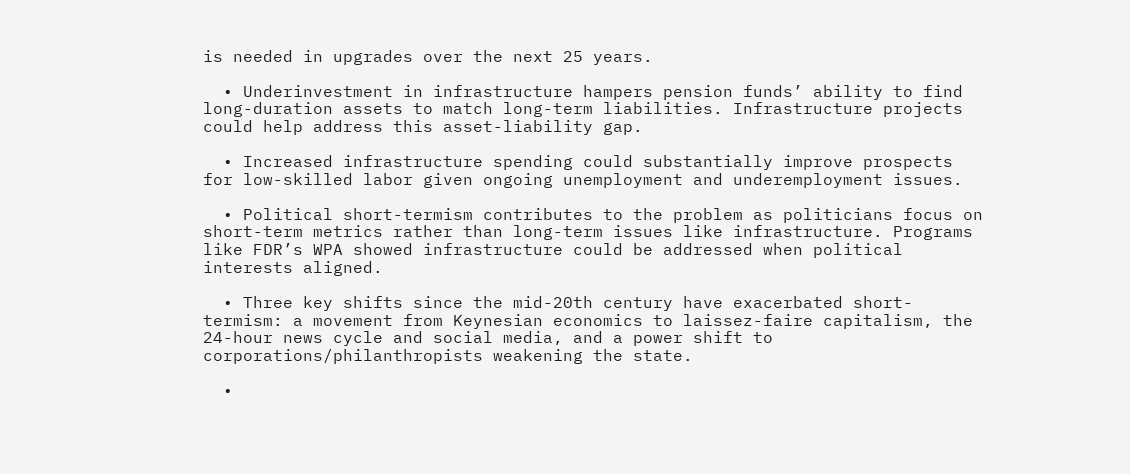is needed in upgrades over the next 25 years.

  • Underinvestment in infrastructure hampers pension funds’ ability to find long-duration assets to match long-term liabilities. Infrastructure projects could help address this asset-liability gap.

  • Increased infrastructure spending could substantially improve prospects for low-skilled labor given ongoing unemployment and underemployment issues.

  • Political short-termism contributes to the problem as politicians focus on short-term metrics rather than long-term issues like infrastructure. Programs like FDR’s WPA showed infrastructure could be addressed when political interests aligned.

  • Three key shifts since the mid-20th century have exacerbated short-termism: a movement from Keynesian economics to laissez-faire capitalism, the 24-hour news cycle and social media, and a power shift to corporations/philanthropists weakening the state.

  •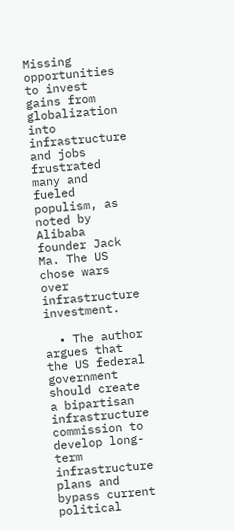Missing opportunities to invest gains from globalization into infrastructure and jobs frustrated many and fueled populism, as noted by Alibaba founder Jack Ma. The US chose wars over infrastructure investment.

  • The author argues that the US federal government should create a bipartisan infrastructure commission to develop long-term infrastructure plans and bypass current political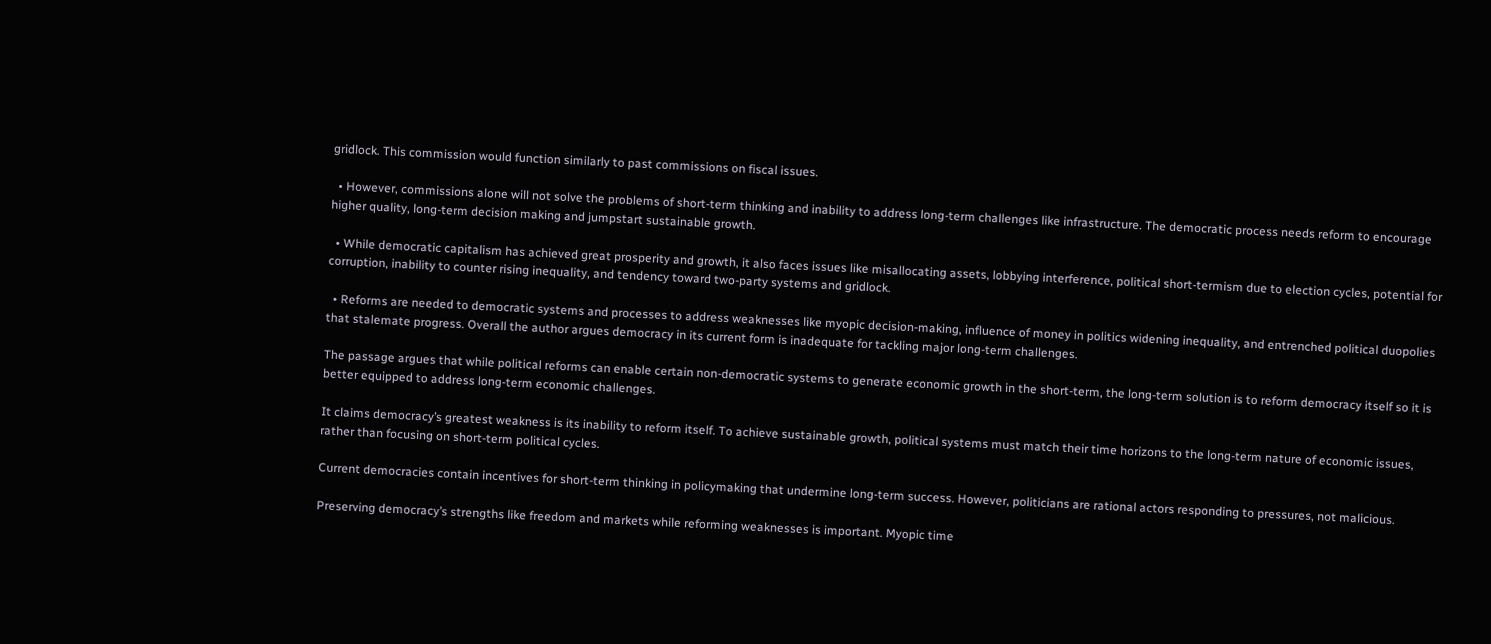gridlock. This commission would function similarly to past commissions on fiscal issues.

  • However, commissions alone will not solve the problems of short-term thinking and inability to address long-term challenges like infrastructure. The democratic process needs reform to encourage higher quality, long-term decision making and jumpstart sustainable growth.

  • While democratic capitalism has achieved great prosperity and growth, it also faces issues like misallocating assets, lobbying interference, political short-termism due to election cycles, potential for corruption, inability to counter rising inequality, and tendency toward two-party systems and gridlock.

  • Reforms are needed to democratic systems and processes to address weaknesses like myopic decision-making, influence of money in politics widening inequality, and entrenched political duopolies that stalemate progress. Overall the author argues democracy in its current form is inadequate for tackling major long-term challenges.

The passage argues that while political reforms can enable certain non-democratic systems to generate economic growth in the short-term, the long-term solution is to reform democracy itself so it is better equipped to address long-term economic challenges.

It claims democracy’s greatest weakness is its inability to reform itself. To achieve sustainable growth, political systems must match their time horizons to the long-term nature of economic issues, rather than focusing on short-term political cycles.

Current democracies contain incentives for short-term thinking in policymaking that undermine long-term success. However, politicians are rational actors responding to pressures, not malicious.

Preserving democracy’s strengths like freedom and markets while reforming weaknesses is important. Myopic time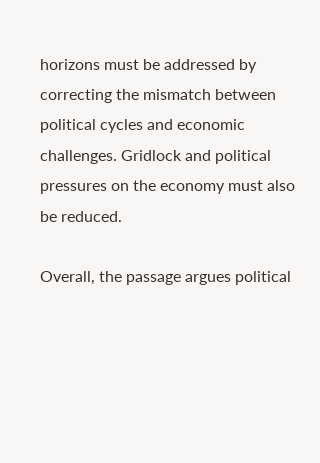horizons must be addressed by correcting the mismatch between political cycles and economic challenges. Gridlock and political pressures on the economy must also be reduced.

Overall, the passage argues political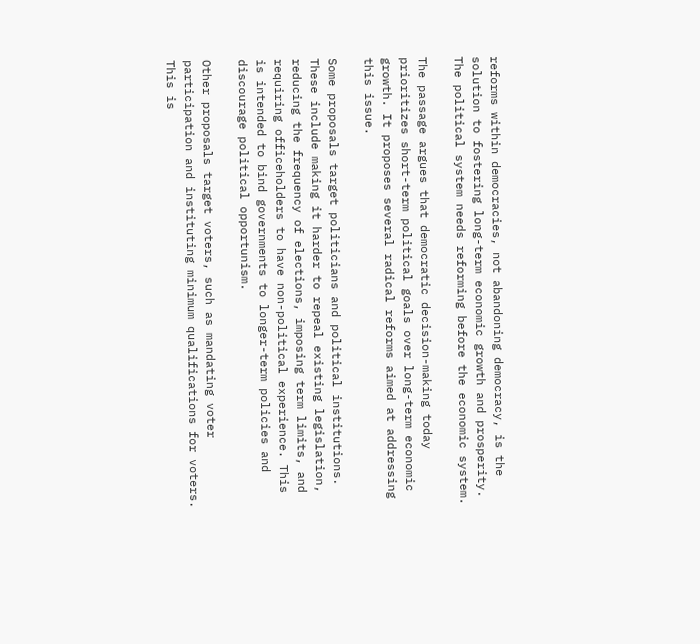reforms within democracies, not abandoning democracy, is the solution to fostering long-term economic growth and prosperity. The political system needs reforming before the economic system.

The passage argues that democratic decision-making today prioritizes short-term political goals over long-term economic growth. It proposes several radical reforms aimed at addressing this issue.

Some proposals target politicians and political institutions. These include making it harder to repeal existing legislation, reducing the frequency of elections, imposing term limits, and requiring officeholders to have non-political experience. This is intended to bind governments to longer-term policies and discourage political opportunism.

Other proposals target voters, such as mandating voter participation and instituting minimum qualifications for voters. This is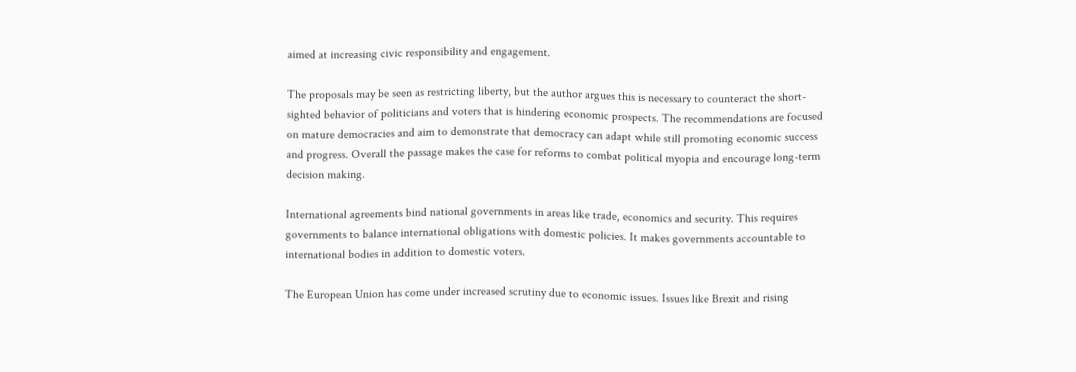aimed at increasing civic responsibility and engagement.

The proposals may be seen as restricting liberty, but the author argues this is necessary to counteract the short-sighted behavior of politicians and voters that is hindering economic prospects. The recommendations are focused on mature democracies and aim to demonstrate that democracy can adapt while still promoting economic success and progress. Overall the passage makes the case for reforms to combat political myopia and encourage long-term decision making.

International agreements bind national governments in areas like trade, economics and security. This requires governments to balance international obligations with domestic policies. It makes governments accountable to international bodies in addition to domestic voters.

The European Union has come under increased scrutiny due to economic issues. Issues like Brexit and rising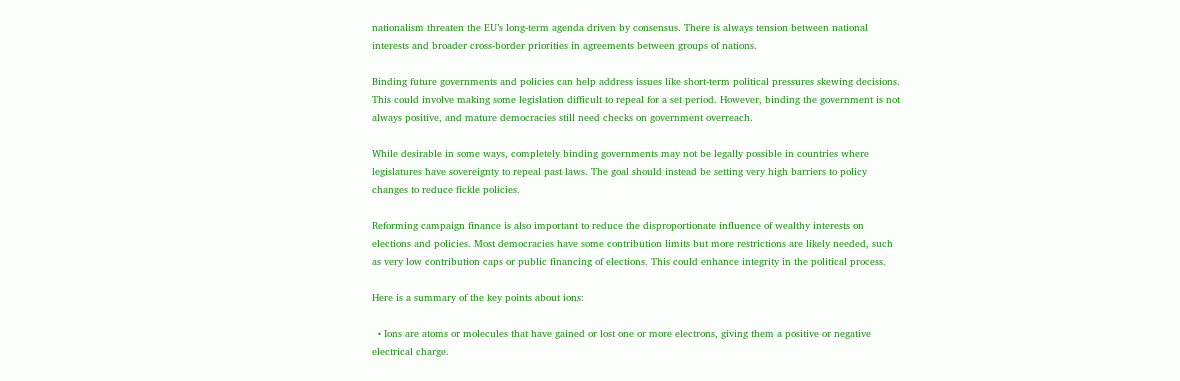nationalism threaten the EU’s long-term agenda driven by consensus. There is always tension between national interests and broader cross-border priorities in agreements between groups of nations.

Binding future governments and policies can help address issues like short-term political pressures skewing decisions. This could involve making some legislation difficult to repeal for a set period. However, binding the government is not always positive, and mature democracies still need checks on government overreach.

While desirable in some ways, completely binding governments may not be legally possible in countries where legislatures have sovereignty to repeal past laws. The goal should instead be setting very high barriers to policy changes to reduce fickle policies.

Reforming campaign finance is also important to reduce the disproportionate influence of wealthy interests on elections and policies. Most democracies have some contribution limits but more restrictions are likely needed, such as very low contribution caps or public financing of elections. This could enhance integrity in the political process.

Here is a summary of the key points about ions:

  • Ions are atoms or molecules that have gained or lost one or more electrons, giving them a positive or negative electrical charge.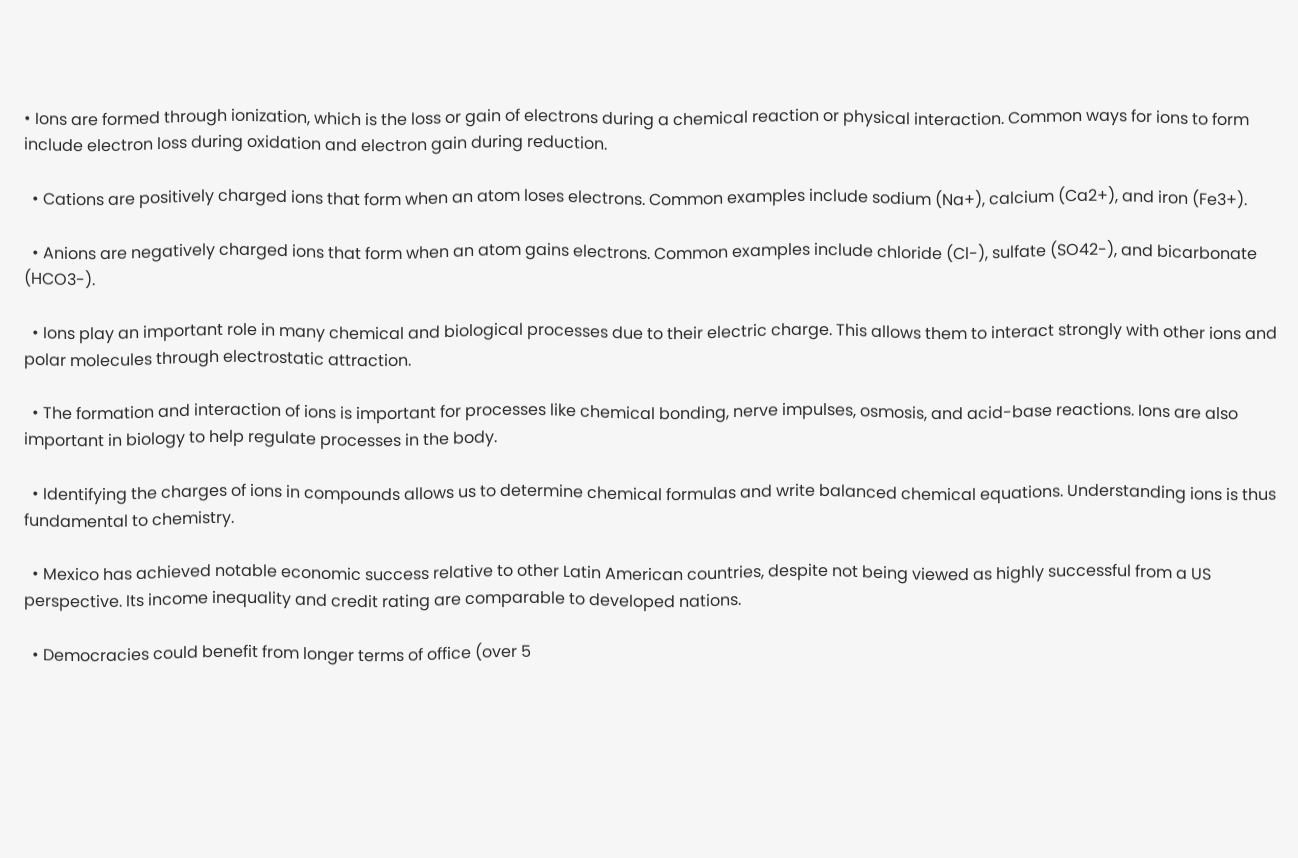• Ions are formed through ionization, which is the loss or gain of electrons during a chemical reaction or physical interaction. Common ways for ions to form include electron loss during oxidation and electron gain during reduction.

  • Cations are positively charged ions that form when an atom loses electrons. Common examples include sodium (Na+), calcium (Ca2+), and iron (Fe3+).

  • Anions are negatively charged ions that form when an atom gains electrons. Common examples include chloride (Cl-), sulfate (SO42-), and bicarbonate (HCO3-).

  • Ions play an important role in many chemical and biological processes due to their electric charge. This allows them to interact strongly with other ions and polar molecules through electrostatic attraction.

  • The formation and interaction of ions is important for processes like chemical bonding, nerve impulses, osmosis, and acid-base reactions. Ions are also important in biology to help regulate processes in the body.

  • Identifying the charges of ions in compounds allows us to determine chemical formulas and write balanced chemical equations. Understanding ions is thus fundamental to chemistry.

  • Mexico has achieved notable economic success relative to other Latin American countries, despite not being viewed as highly successful from a US perspective. Its income inequality and credit rating are comparable to developed nations.

  • Democracies could benefit from longer terms of office (over 5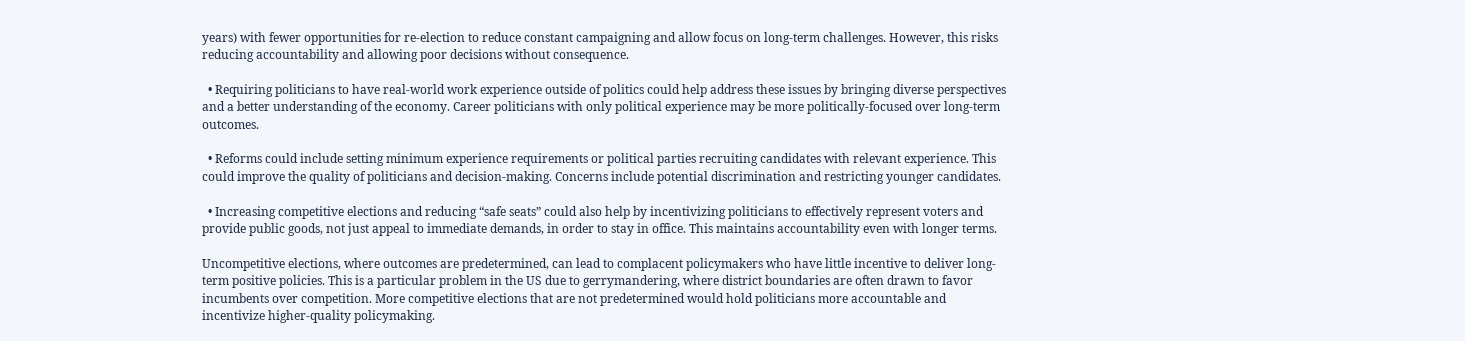years) with fewer opportunities for re-election to reduce constant campaigning and allow focus on long-term challenges. However, this risks reducing accountability and allowing poor decisions without consequence.

  • Requiring politicians to have real-world work experience outside of politics could help address these issues by bringing diverse perspectives and a better understanding of the economy. Career politicians with only political experience may be more politically-focused over long-term outcomes.

  • Reforms could include setting minimum experience requirements or political parties recruiting candidates with relevant experience. This could improve the quality of politicians and decision-making. Concerns include potential discrimination and restricting younger candidates.

  • Increasing competitive elections and reducing “safe seats” could also help by incentivizing politicians to effectively represent voters and provide public goods, not just appeal to immediate demands, in order to stay in office. This maintains accountability even with longer terms.

Uncompetitive elections, where outcomes are predetermined, can lead to complacent policymakers who have little incentive to deliver long-term positive policies. This is a particular problem in the US due to gerrymandering, where district boundaries are often drawn to favor incumbents over competition. More competitive elections that are not predetermined would hold politicians more accountable and incentivize higher-quality policymaking.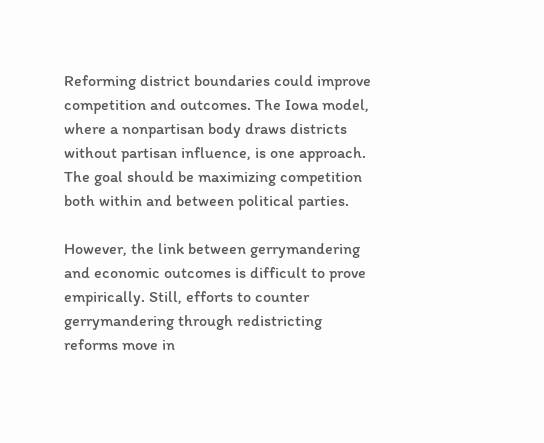Reforming district boundaries could improve competition and outcomes. The Iowa model, where a nonpartisan body draws districts without partisan influence, is one approach. The goal should be maximizing competition both within and between political parties.

However, the link between gerrymandering and economic outcomes is difficult to prove empirically. Still, efforts to counter gerrymandering through redistricting reforms move in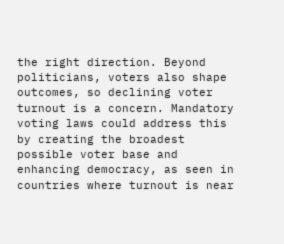the right direction. Beyond politicians, voters also shape outcomes, so declining voter turnout is a concern. Mandatory voting laws could address this by creating the broadest possible voter base and enhancing democracy, as seen in countries where turnout is near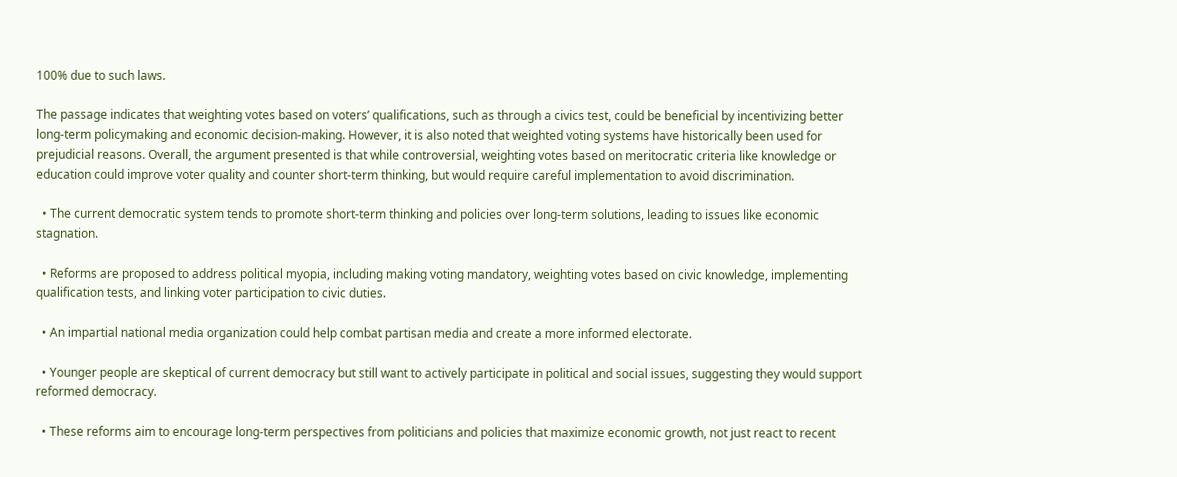100% due to such laws.

The passage indicates that weighting votes based on voters’ qualifications, such as through a civics test, could be beneficial by incentivizing better long-term policymaking and economic decision-making. However, it is also noted that weighted voting systems have historically been used for prejudicial reasons. Overall, the argument presented is that while controversial, weighting votes based on meritocratic criteria like knowledge or education could improve voter quality and counter short-term thinking, but would require careful implementation to avoid discrimination.

  • The current democratic system tends to promote short-term thinking and policies over long-term solutions, leading to issues like economic stagnation.

  • Reforms are proposed to address political myopia, including making voting mandatory, weighting votes based on civic knowledge, implementing qualification tests, and linking voter participation to civic duties.

  • An impartial national media organization could help combat partisan media and create a more informed electorate.

  • Younger people are skeptical of current democracy but still want to actively participate in political and social issues, suggesting they would support reformed democracy.

  • These reforms aim to encourage long-term perspectives from politicians and policies that maximize economic growth, not just react to recent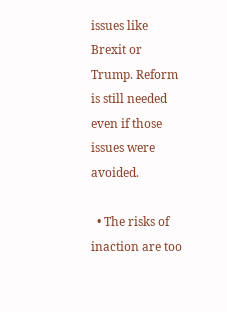issues like Brexit or Trump. Reform is still needed even if those issues were avoided.

  • The risks of inaction are too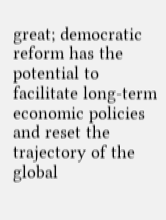great; democratic reform has the potential to facilitate long-term economic policies and reset the trajectory of the global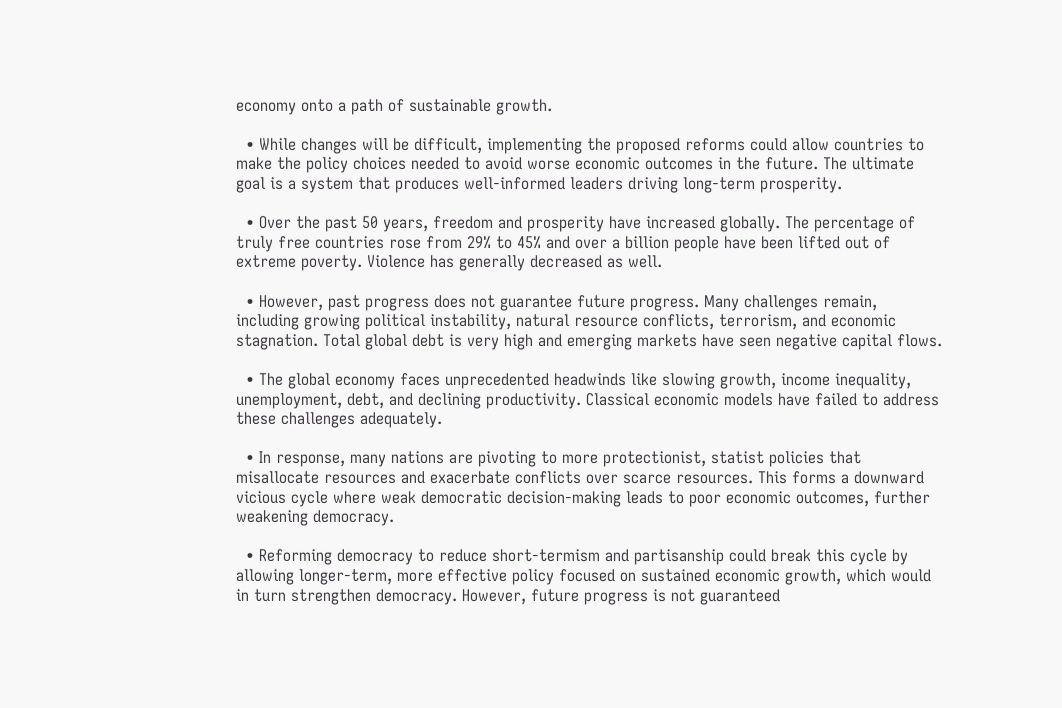economy onto a path of sustainable growth.

  • While changes will be difficult, implementing the proposed reforms could allow countries to make the policy choices needed to avoid worse economic outcomes in the future. The ultimate goal is a system that produces well-informed leaders driving long-term prosperity.

  • Over the past 50 years, freedom and prosperity have increased globally. The percentage of truly free countries rose from 29% to 45% and over a billion people have been lifted out of extreme poverty. Violence has generally decreased as well.

  • However, past progress does not guarantee future progress. Many challenges remain, including growing political instability, natural resource conflicts, terrorism, and economic stagnation. Total global debt is very high and emerging markets have seen negative capital flows.

  • The global economy faces unprecedented headwinds like slowing growth, income inequality, unemployment, debt, and declining productivity. Classical economic models have failed to address these challenges adequately.

  • In response, many nations are pivoting to more protectionist, statist policies that misallocate resources and exacerbate conflicts over scarce resources. This forms a downward vicious cycle where weak democratic decision-making leads to poor economic outcomes, further weakening democracy.

  • Reforming democracy to reduce short-termism and partisanship could break this cycle by allowing longer-term, more effective policy focused on sustained economic growth, which would in turn strengthen democracy. However, future progress is not guaranteed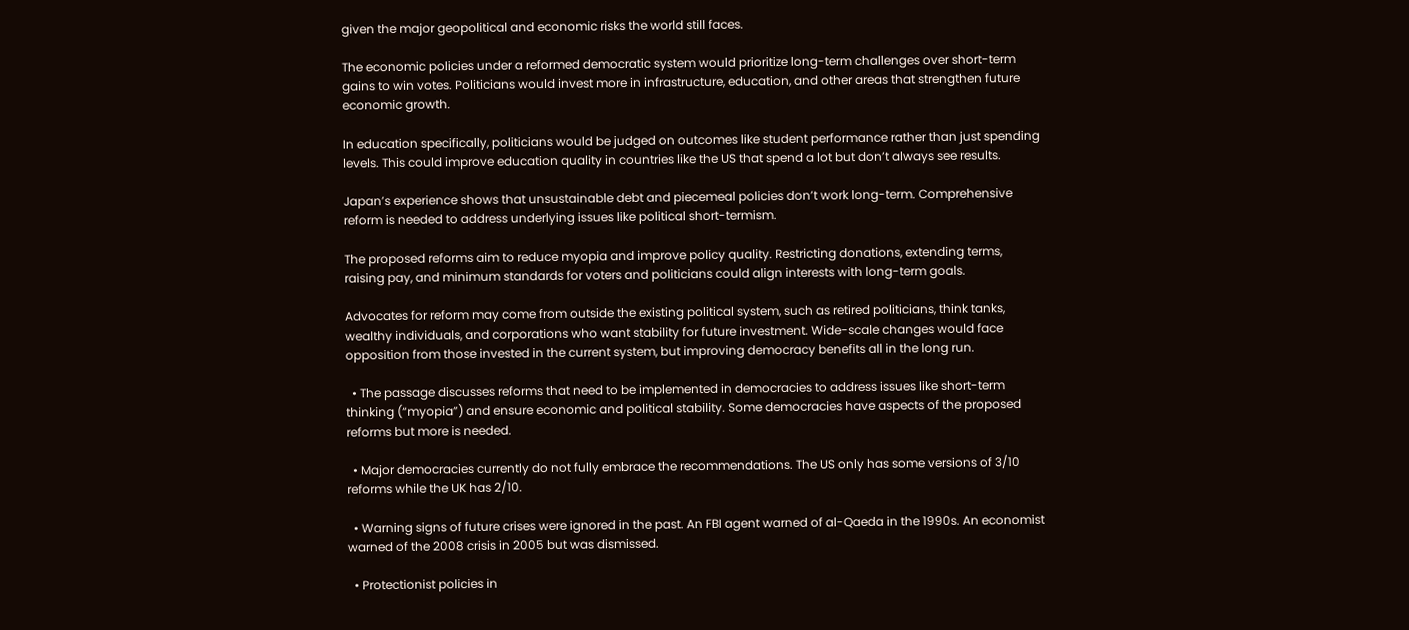given the major geopolitical and economic risks the world still faces.

The economic policies under a reformed democratic system would prioritize long-term challenges over short-term gains to win votes. Politicians would invest more in infrastructure, education, and other areas that strengthen future economic growth.

In education specifically, politicians would be judged on outcomes like student performance rather than just spending levels. This could improve education quality in countries like the US that spend a lot but don’t always see results.

Japan’s experience shows that unsustainable debt and piecemeal policies don’t work long-term. Comprehensive reform is needed to address underlying issues like political short-termism.

The proposed reforms aim to reduce myopia and improve policy quality. Restricting donations, extending terms, raising pay, and minimum standards for voters and politicians could align interests with long-term goals.

Advocates for reform may come from outside the existing political system, such as retired politicians, think tanks, wealthy individuals, and corporations who want stability for future investment. Wide-scale changes would face opposition from those invested in the current system, but improving democracy benefits all in the long run.

  • The passage discusses reforms that need to be implemented in democracies to address issues like short-term thinking (“myopia”) and ensure economic and political stability. Some democracies have aspects of the proposed reforms but more is needed.

  • Major democracies currently do not fully embrace the recommendations. The US only has some versions of 3/10 reforms while the UK has 2/10.

  • Warning signs of future crises were ignored in the past. An FBI agent warned of al-Qaeda in the 1990s. An economist warned of the 2008 crisis in 2005 but was dismissed.

  • Protectionist policies in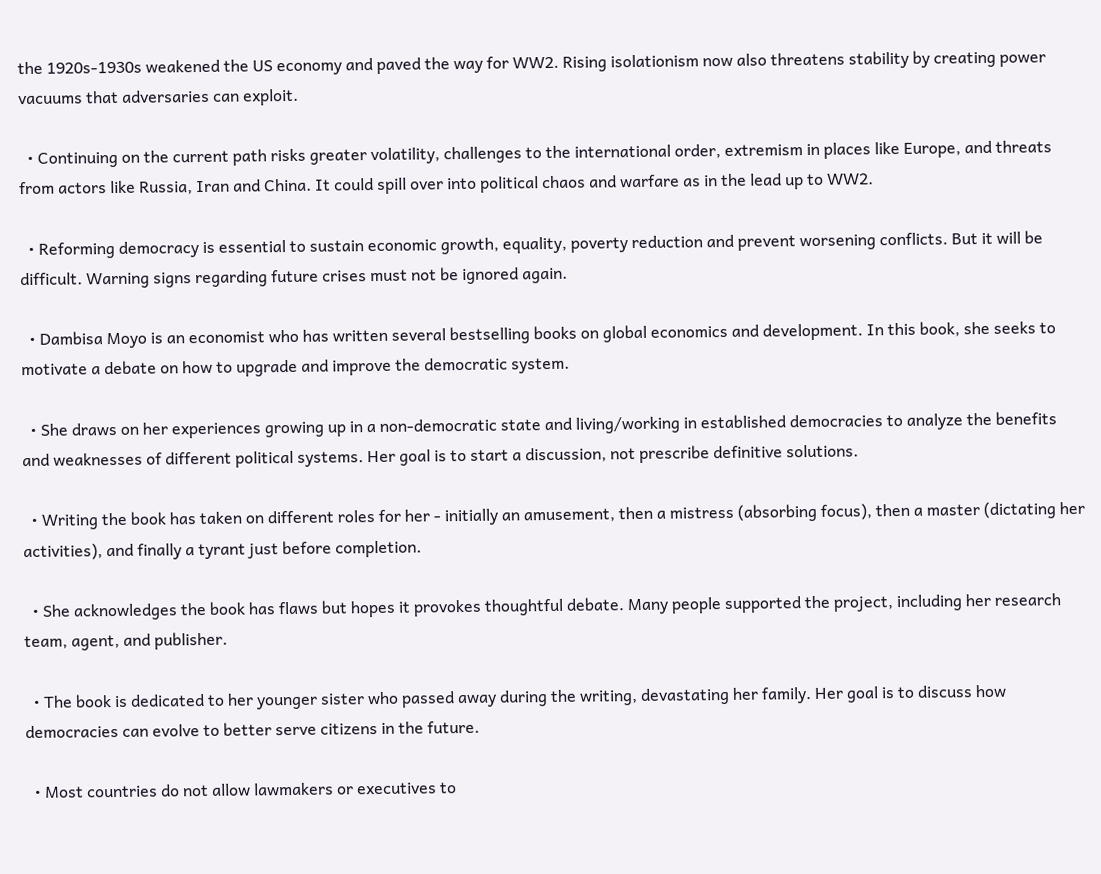the 1920s-1930s weakened the US economy and paved the way for WW2. Rising isolationism now also threatens stability by creating power vacuums that adversaries can exploit.

  • Continuing on the current path risks greater volatility, challenges to the international order, extremism in places like Europe, and threats from actors like Russia, Iran and China. It could spill over into political chaos and warfare as in the lead up to WW2.

  • Reforming democracy is essential to sustain economic growth, equality, poverty reduction and prevent worsening conflicts. But it will be difficult. Warning signs regarding future crises must not be ignored again.

  • Dambisa Moyo is an economist who has written several bestselling books on global economics and development. In this book, she seeks to motivate a debate on how to upgrade and improve the democratic system.

  • She draws on her experiences growing up in a non-democratic state and living/working in established democracies to analyze the benefits and weaknesses of different political systems. Her goal is to start a discussion, not prescribe definitive solutions.

  • Writing the book has taken on different roles for her - initially an amusement, then a mistress (absorbing focus), then a master (dictating her activities), and finally a tyrant just before completion.

  • She acknowledges the book has flaws but hopes it provokes thoughtful debate. Many people supported the project, including her research team, agent, and publisher.

  • The book is dedicated to her younger sister who passed away during the writing, devastating her family. Her goal is to discuss how democracies can evolve to better serve citizens in the future.

  • Most countries do not allow lawmakers or executives to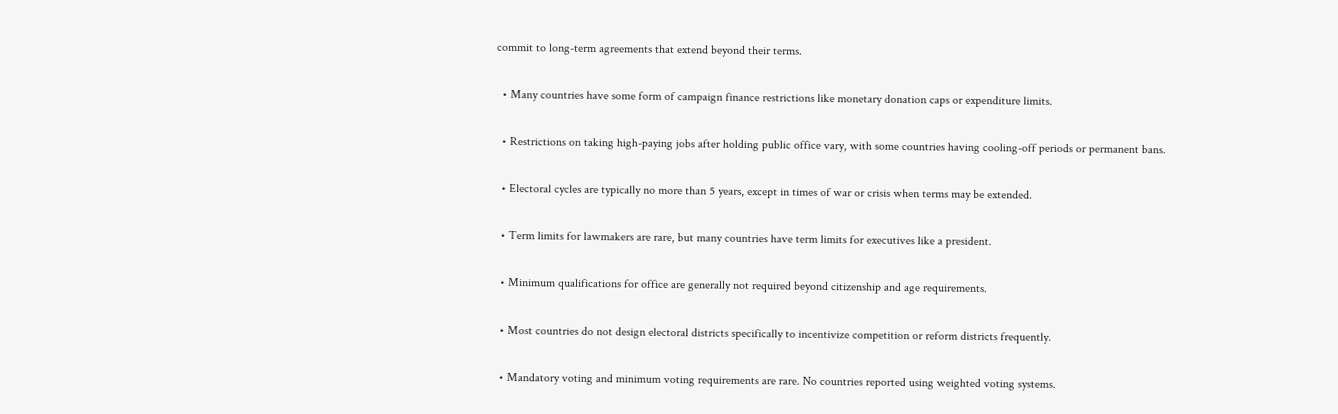commit to long-term agreements that extend beyond their terms.

  • Many countries have some form of campaign finance restrictions like monetary donation caps or expenditure limits.

  • Restrictions on taking high-paying jobs after holding public office vary, with some countries having cooling-off periods or permanent bans.

  • Electoral cycles are typically no more than 5 years, except in times of war or crisis when terms may be extended.

  • Term limits for lawmakers are rare, but many countries have term limits for executives like a president.

  • Minimum qualifications for office are generally not required beyond citizenship and age requirements.

  • Most countries do not design electoral districts specifically to incentivize competition or reform districts frequently.

  • Mandatory voting and minimum voting requirements are rare. No countries reported using weighted voting systems.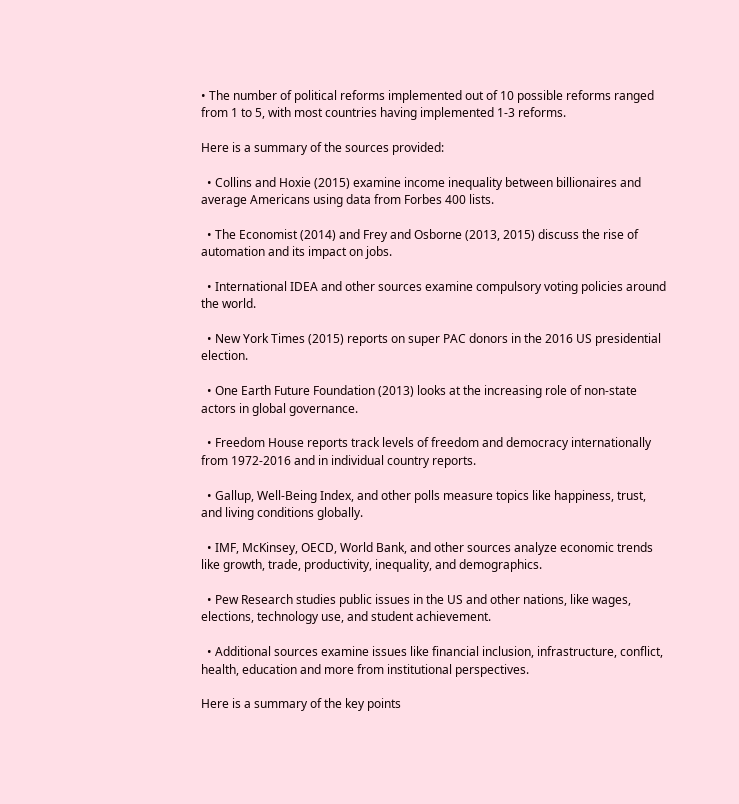• The number of political reforms implemented out of 10 possible reforms ranged from 1 to 5, with most countries having implemented 1-3 reforms.

Here is a summary of the sources provided:

  • Collins and Hoxie (2015) examine income inequality between billionaires and average Americans using data from Forbes 400 lists.

  • The Economist (2014) and Frey and Osborne (2013, 2015) discuss the rise of automation and its impact on jobs.

  • International IDEA and other sources examine compulsory voting policies around the world.

  • New York Times (2015) reports on super PAC donors in the 2016 US presidential election.

  • One Earth Future Foundation (2013) looks at the increasing role of non-state actors in global governance.

  • Freedom House reports track levels of freedom and democracy internationally from 1972-2016 and in individual country reports.

  • Gallup, Well-Being Index, and other polls measure topics like happiness, trust, and living conditions globally.

  • IMF, McKinsey, OECD, World Bank, and other sources analyze economic trends like growth, trade, productivity, inequality, and demographics.

  • Pew Research studies public issues in the US and other nations, like wages, elections, technology use, and student achievement.

  • Additional sources examine issues like financial inclusion, infrastructure, conflict, health, education and more from institutional perspectives.

Here is a summary of the key points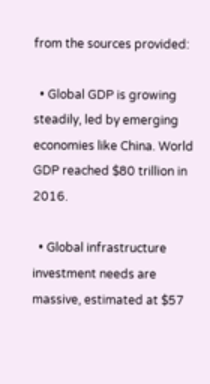from the sources provided:

  • Global GDP is growing steadily, led by emerging economies like China. World GDP reached $80 trillion in 2016.

  • Global infrastructure investment needs are massive, estimated at $57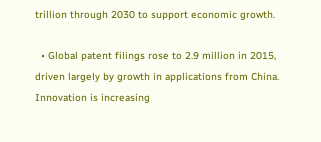trillion through 2030 to support economic growth.

  • Global patent filings rose to 2.9 million in 2015, driven largely by growth in applications from China. Innovation is increasing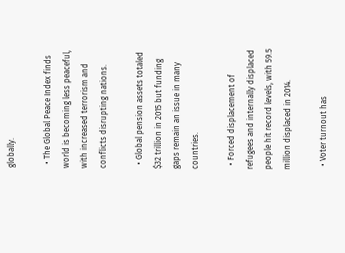globally.

  • The Global Peace Index finds world is becoming less peaceful, with increased terrorism and conflicts disrupting nations.

  • Global pension assets totaled $32 trillion in 2015 but funding gaps remain an issue in many countries.

  • Forced displacement of refugees and internally displaced people hit record levels, with 59.5 million displaced in 2014.

  • Voter turnout has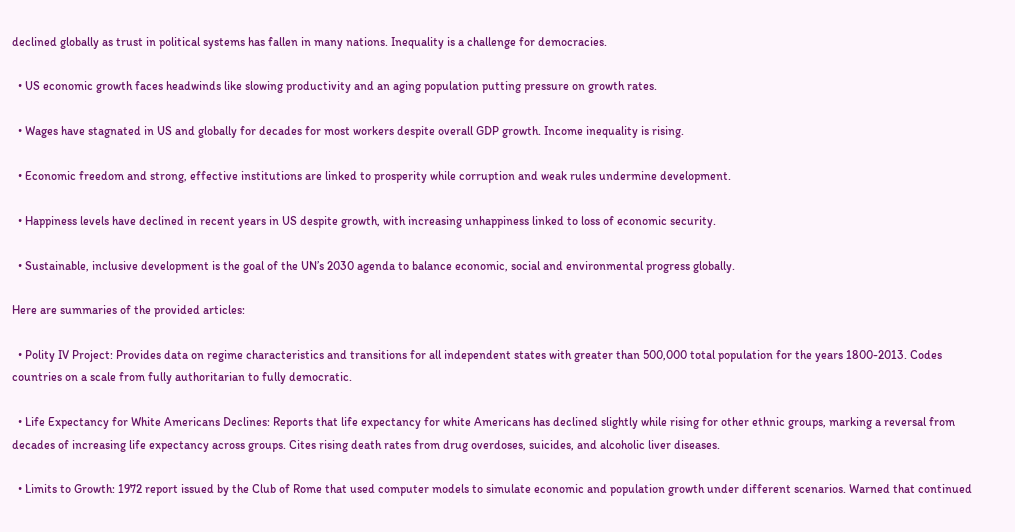declined globally as trust in political systems has fallen in many nations. Inequality is a challenge for democracies.

  • US economic growth faces headwinds like slowing productivity and an aging population putting pressure on growth rates.

  • Wages have stagnated in US and globally for decades for most workers despite overall GDP growth. Income inequality is rising.

  • Economic freedom and strong, effective institutions are linked to prosperity while corruption and weak rules undermine development.

  • Happiness levels have declined in recent years in US despite growth, with increasing unhappiness linked to loss of economic security.

  • Sustainable, inclusive development is the goal of the UN’s 2030 agenda to balance economic, social and environmental progress globally.

Here are summaries of the provided articles:

  • Polity IV Project: Provides data on regime characteristics and transitions for all independent states with greater than 500,000 total population for the years 1800-2013. Codes countries on a scale from fully authoritarian to fully democratic.

  • Life Expectancy for White Americans Declines: Reports that life expectancy for white Americans has declined slightly while rising for other ethnic groups, marking a reversal from decades of increasing life expectancy across groups. Cites rising death rates from drug overdoses, suicides, and alcoholic liver diseases.

  • Limits to Growth: 1972 report issued by the Club of Rome that used computer models to simulate economic and population growth under different scenarios. Warned that continued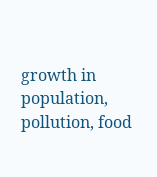growth in population, pollution, food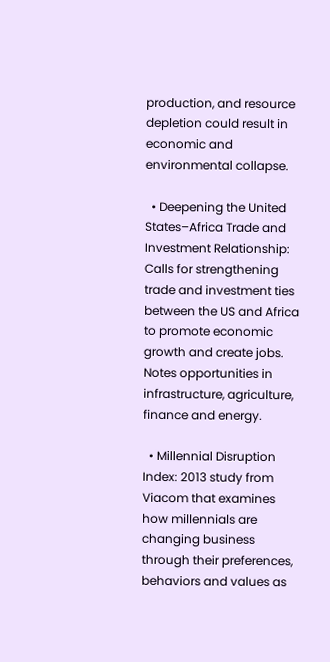production, and resource depletion could result in economic and environmental collapse.

  • Deepening the United States–Africa Trade and Investment Relationship: Calls for strengthening trade and investment ties between the US and Africa to promote economic growth and create jobs. Notes opportunities in infrastructure, agriculture, finance and energy.

  • Millennial Disruption Index: 2013 study from Viacom that examines how millennials are changing business through their preferences, behaviors and values as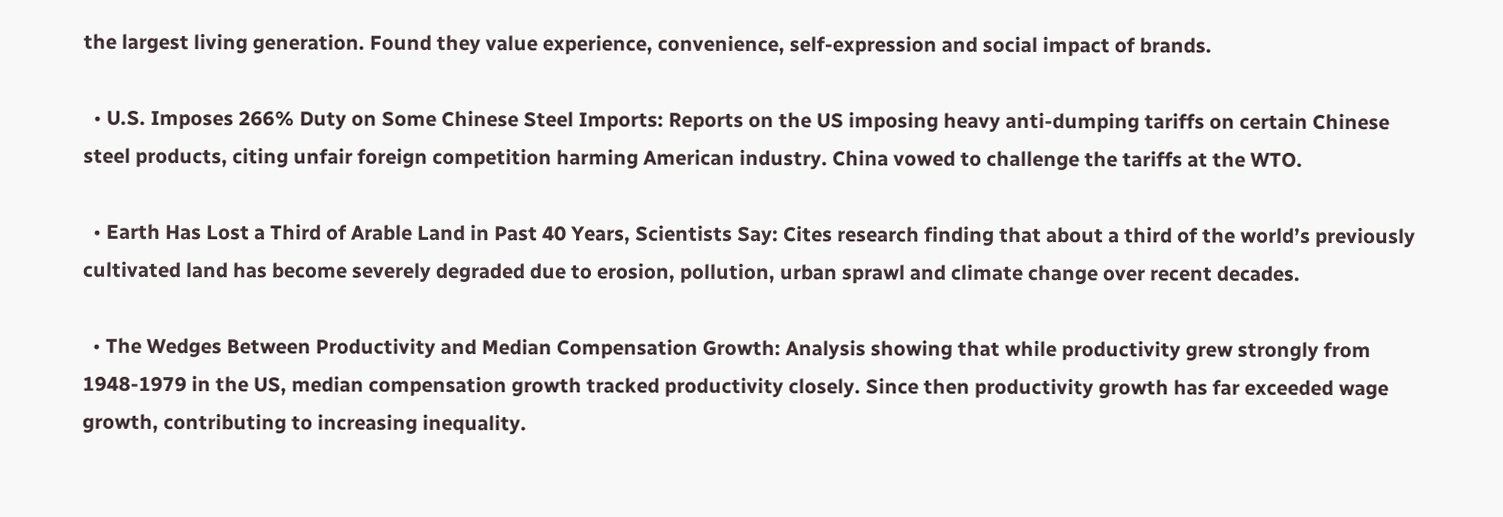the largest living generation. Found they value experience, convenience, self-expression and social impact of brands.

  • U.S. Imposes 266% Duty on Some Chinese Steel Imports: Reports on the US imposing heavy anti-dumping tariffs on certain Chinese steel products, citing unfair foreign competition harming American industry. China vowed to challenge the tariffs at the WTO.

  • Earth Has Lost a Third of Arable Land in Past 40 Years, Scientists Say: Cites research finding that about a third of the world’s previously cultivated land has become severely degraded due to erosion, pollution, urban sprawl and climate change over recent decades.

  • The Wedges Between Productivity and Median Compensation Growth: Analysis showing that while productivity grew strongly from 1948-1979 in the US, median compensation growth tracked productivity closely. Since then productivity growth has far exceeded wage growth, contributing to increasing inequality.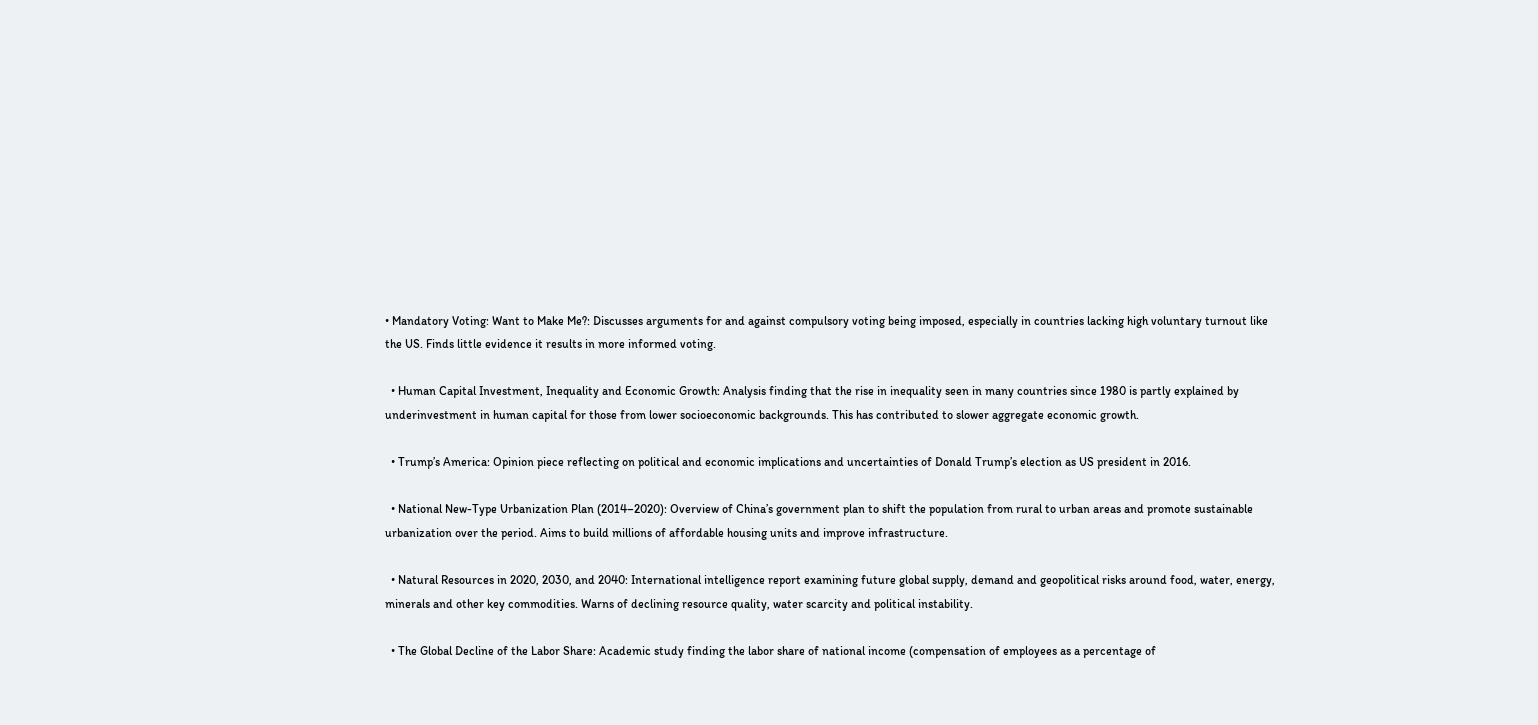• Mandatory Voting: Want to Make Me?: Discusses arguments for and against compulsory voting being imposed, especially in countries lacking high voluntary turnout like the US. Finds little evidence it results in more informed voting.

  • Human Capital Investment, Inequality and Economic Growth: Analysis finding that the rise in inequality seen in many countries since 1980 is partly explained by underinvestment in human capital for those from lower socioeconomic backgrounds. This has contributed to slower aggregate economic growth.

  • Trump’s America: Opinion piece reflecting on political and economic implications and uncertainties of Donald Trump’s election as US president in 2016.

  • National New-Type Urbanization Plan (2014–2020): Overview of China’s government plan to shift the population from rural to urban areas and promote sustainable urbanization over the period. Aims to build millions of affordable housing units and improve infrastructure.

  • Natural Resources in 2020, 2030, and 2040: International intelligence report examining future global supply, demand and geopolitical risks around food, water, energy, minerals and other key commodities. Warns of declining resource quality, water scarcity and political instability.

  • The Global Decline of the Labor Share: Academic study finding the labor share of national income (compensation of employees as a percentage of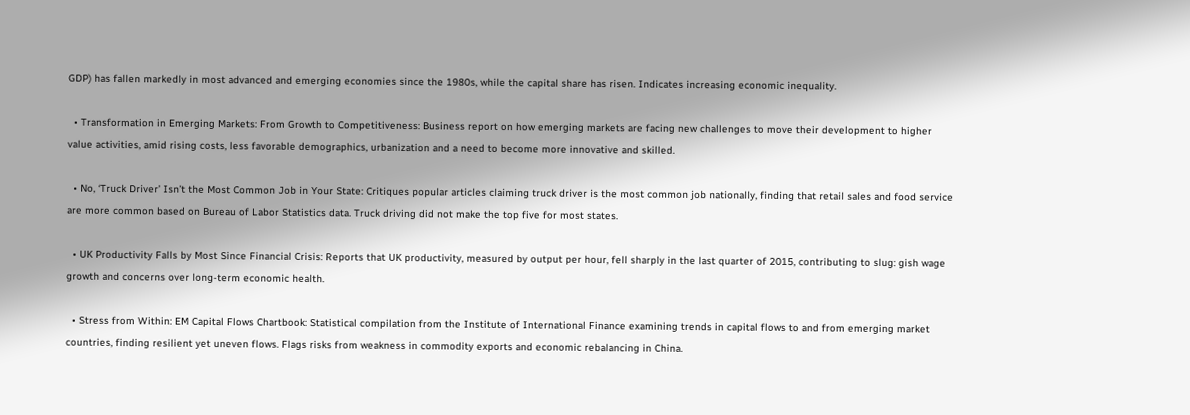GDP) has fallen markedly in most advanced and emerging economies since the 1980s, while the capital share has risen. Indicates increasing economic inequality.

  • Transformation in Emerging Markets: From Growth to Competitiveness: Business report on how emerging markets are facing new challenges to move their development to higher value activities, amid rising costs, less favorable demographics, urbanization and a need to become more innovative and skilled.

  • No, ‘Truck Driver’ Isn’t the Most Common Job in Your State: Critiques popular articles claiming truck driver is the most common job nationally, finding that retail sales and food service are more common based on Bureau of Labor Statistics data. Truck driving did not make the top five for most states.

  • UK Productivity Falls by Most Since Financial Crisis: Reports that UK productivity, measured by output per hour, fell sharply in the last quarter of 2015, contributing to slug: gish wage growth and concerns over long-term economic health.

  • Stress from Within: EM Capital Flows Chartbook: Statistical compilation from the Institute of International Finance examining trends in capital flows to and from emerging market countries, finding resilient yet uneven flows. Flags risks from weakness in commodity exports and economic rebalancing in China.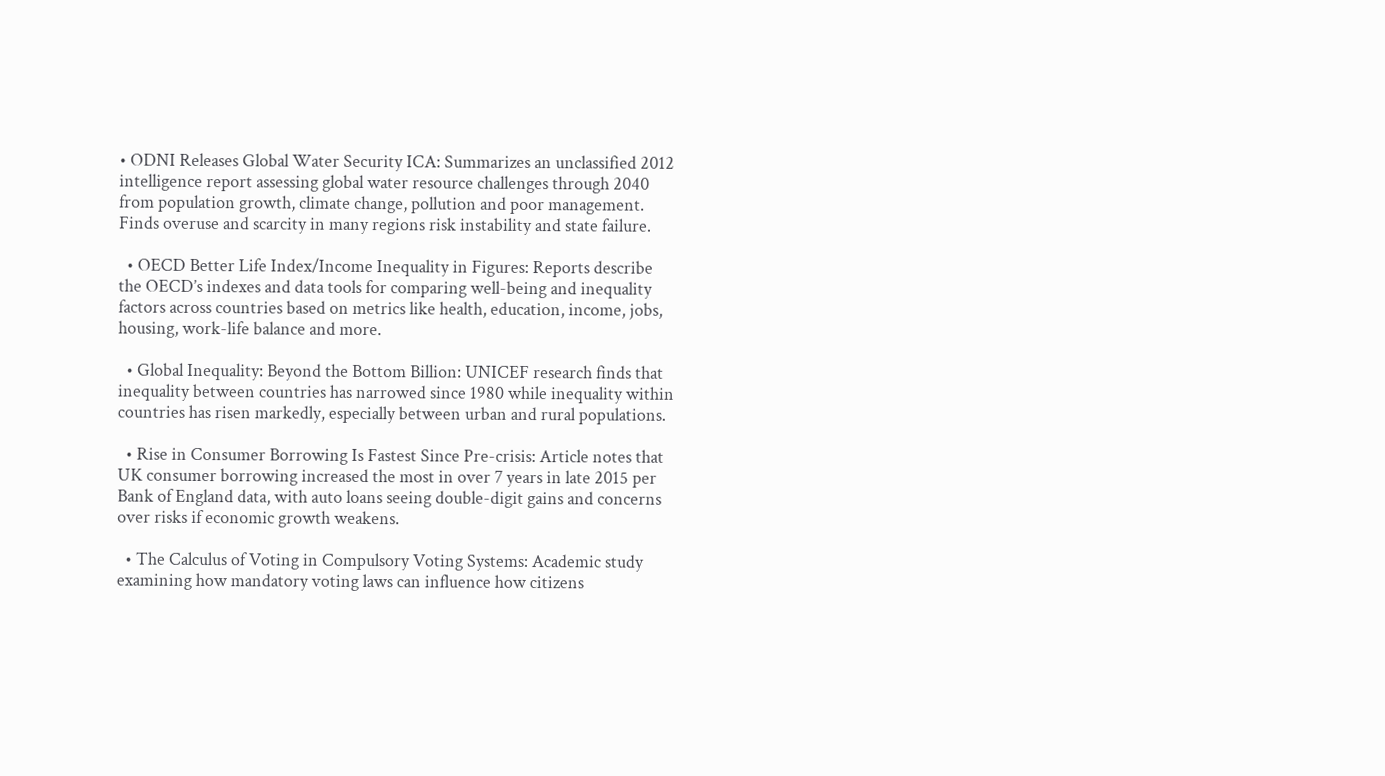• ODNI Releases Global Water Security ICA: Summarizes an unclassified 2012 intelligence report assessing global water resource challenges through 2040 from population growth, climate change, pollution and poor management. Finds overuse and scarcity in many regions risk instability and state failure.

  • OECD Better Life Index/Income Inequality in Figures: Reports describe the OECD’s indexes and data tools for comparing well-being and inequality factors across countries based on metrics like health, education, income, jobs, housing, work-life balance and more.

  • Global Inequality: Beyond the Bottom Billion: UNICEF research finds that inequality between countries has narrowed since 1980 while inequality within countries has risen markedly, especially between urban and rural populations.

  • Rise in Consumer Borrowing Is Fastest Since Pre-crisis: Article notes that UK consumer borrowing increased the most in over 7 years in late 2015 per Bank of England data, with auto loans seeing double-digit gains and concerns over risks if economic growth weakens.

  • The Calculus of Voting in Compulsory Voting Systems: Academic study examining how mandatory voting laws can influence how citizens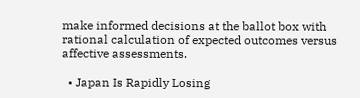make informed decisions at the ballot box with rational calculation of expected outcomes versus affective assessments.

  • Japan Is Rapidly Losing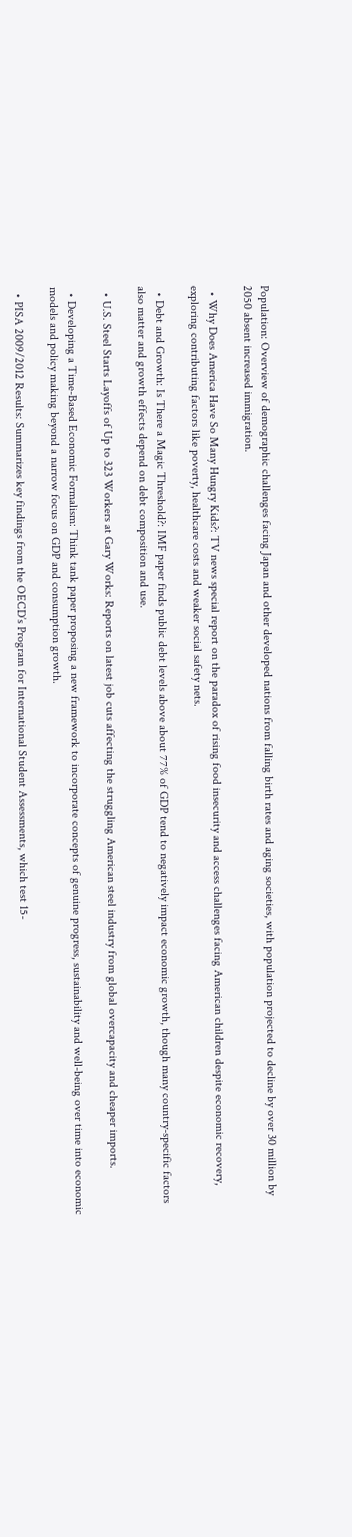Population: Overview of demographic challenges facing Japan and other developed nations from falling birth rates and aging societies, with population projected to decline by over 30 million by 2050 absent increased immigration.

  • Why Does America Have So Many Hungry Kids?: TV news special report on the paradox of rising food insecurity and access challenges facing American children despite economic recovery, exploring contributing factors like poverty, healthcare costs and weaker social safety nets.

  • Debt and Growth: Is There a Magic Threshold?: IMF paper finds public debt levels above about 77% of GDP tend to negatively impact economic growth, though many country-specific factors also matter and growth effects depend on debt composition and use.

  • U.S. Steel Starts Layoffs of Up to 323 Workers at Gary Works: Reports on latest job cuts affecting the struggling American steel industry from global overcapacity and cheaper imports.

  • Developing a Time-Based Economic Formalism: Think tank paper proposing a new framework to incorporate concepts of genuine progress, sustainability and well-being over time into economic models and policy making beyond a narrow focus on GDP and consumption growth.

  • PISA 2009/2012 Results: Summarizes key findings from the OECD’s Program for International Student Assessments, which test 15-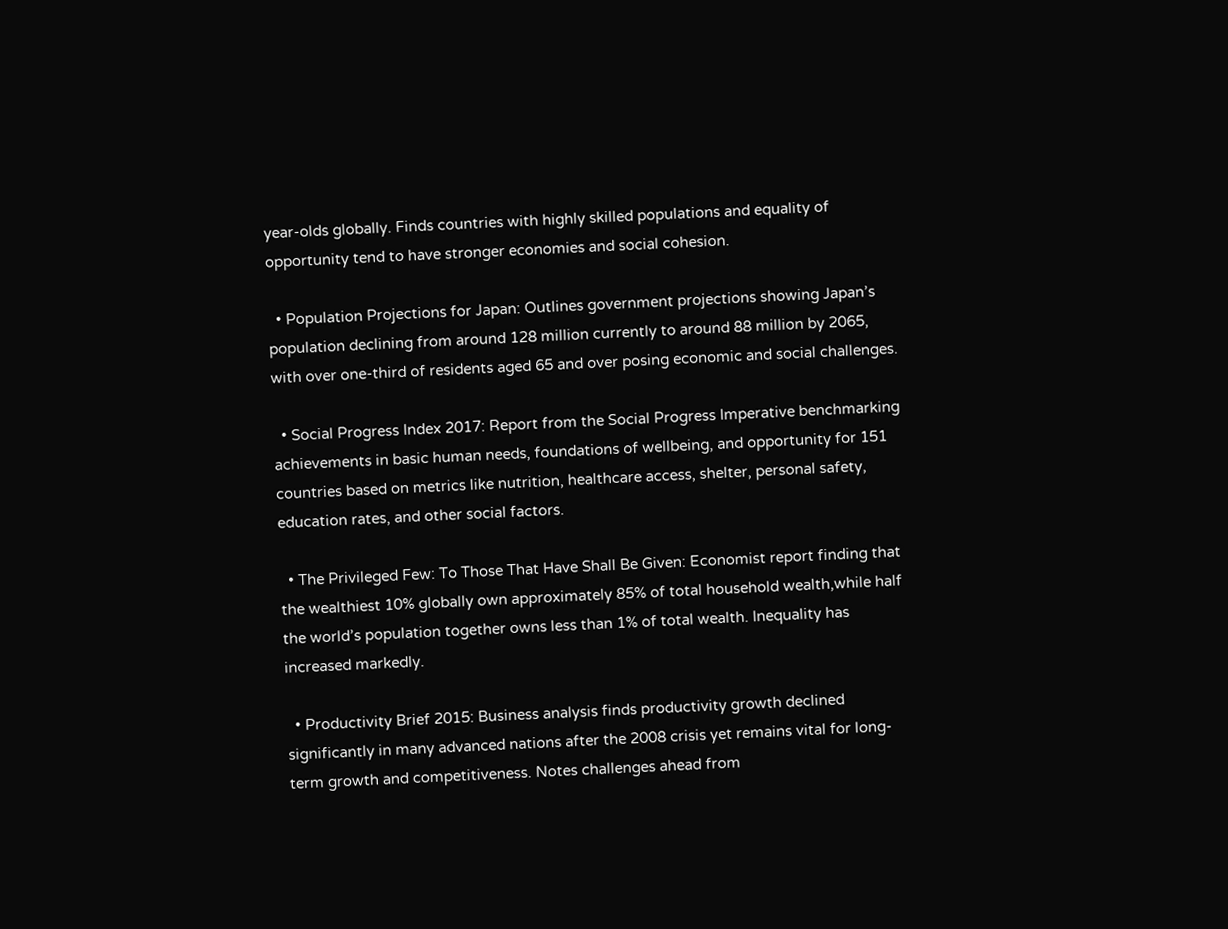year-olds globally. Finds countries with highly skilled populations and equality of opportunity tend to have stronger economies and social cohesion.

  • Population Projections for Japan: Outlines government projections showing Japan’s population declining from around 128 million currently to around 88 million by 2065, with over one-third of residents aged 65 and over posing economic and social challenges.

  • Social Progress Index 2017: Report from the Social Progress Imperative benchmarking achievements in basic human needs, foundations of wellbeing, and opportunity for 151 countries based on metrics like nutrition, healthcare access, shelter, personal safety, education rates, and other social factors.

  • The Privileged Few: To Those That Have Shall Be Given: Economist report finding that the wealthiest 10% globally own approximately 85% of total household wealth,while half the world’s population together owns less than 1% of total wealth. Inequality has increased markedly.

  • Productivity Brief 2015: Business analysis finds productivity growth declined significantly in many advanced nations after the 2008 crisis yet remains vital for long-term growth and competitiveness. Notes challenges ahead from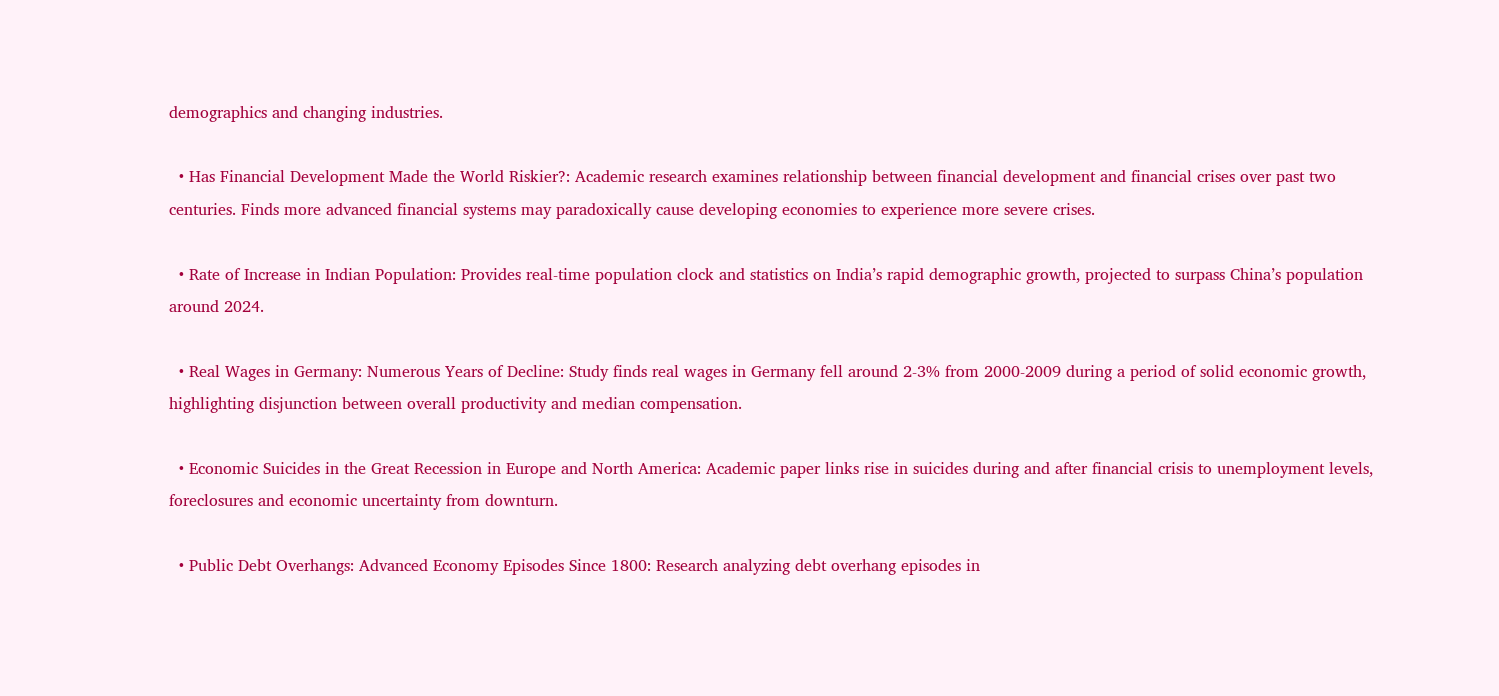demographics and changing industries.

  • Has Financial Development Made the World Riskier?: Academic research examines relationship between financial development and financial crises over past two centuries. Finds more advanced financial systems may paradoxically cause developing economies to experience more severe crises.

  • Rate of Increase in Indian Population: Provides real-time population clock and statistics on India’s rapid demographic growth, projected to surpass China’s population around 2024.

  • Real Wages in Germany: Numerous Years of Decline: Study finds real wages in Germany fell around 2-3% from 2000-2009 during a period of solid economic growth, highlighting disjunction between overall productivity and median compensation.

  • Economic Suicides in the Great Recession in Europe and North America: Academic paper links rise in suicides during and after financial crisis to unemployment levels, foreclosures and economic uncertainty from downturn.

  • Public Debt Overhangs: Advanced Economy Episodes Since 1800: Research analyzing debt overhang episodes in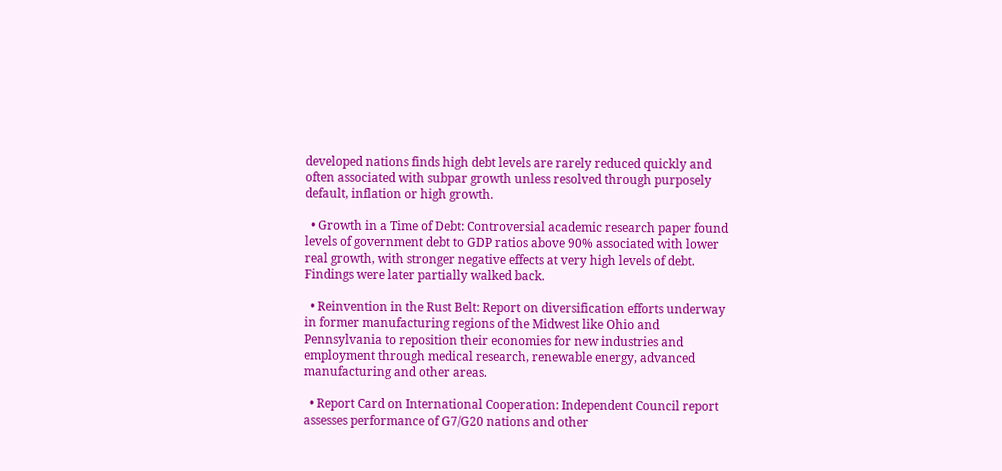developed nations finds high debt levels are rarely reduced quickly and often associated with subpar growth unless resolved through purposely default, inflation or high growth.

  • Growth in a Time of Debt: Controversial academic research paper found levels of government debt to GDP ratios above 90% associated with lower real growth, with stronger negative effects at very high levels of debt. Findings were later partially walked back.

  • Reinvention in the Rust Belt: Report on diversification efforts underway in former manufacturing regions of the Midwest like Ohio and Pennsylvania to reposition their economies for new industries and employment through medical research, renewable energy, advanced manufacturing and other areas.

  • Report Card on International Cooperation: Independent Council report assesses performance of G7/G20 nations and other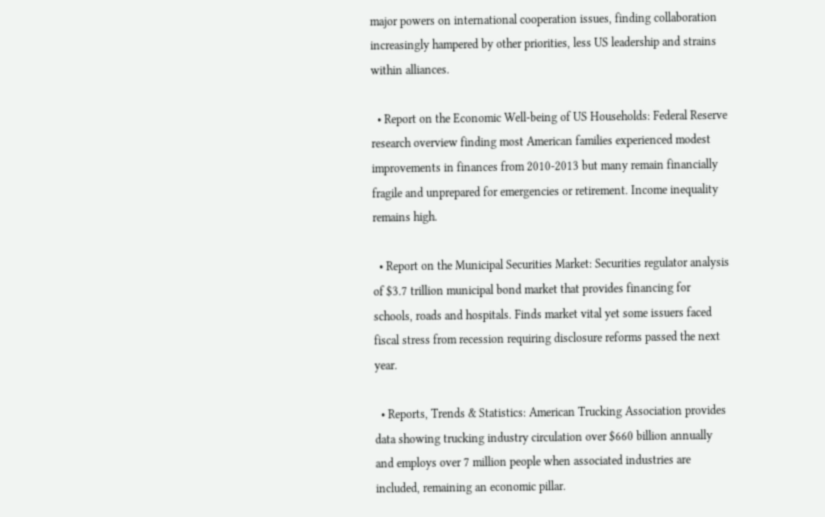major powers on international cooperation issues, finding collaboration increasingly hampered by other priorities, less US leadership and strains within alliances.

  • Report on the Economic Well-being of US Households: Federal Reserve research overview finding most American families experienced modest improvements in finances from 2010-2013 but many remain financially fragile and unprepared for emergencies or retirement. Income inequality remains high.

  • Report on the Municipal Securities Market: Securities regulator analysis of $3.7 trillion municipal bond market that provides financing for schools, roads and hospitals. Finds market vital yet some issuers faced fiscal stress from recession requiring disclosure reforms passed the next year.

  • Reports, Trends & Statistics: American Trucking Association provides data showing trucking industry circulation over $660 billion annually and employs over 7 million people when associated industries are included, remaining an economic pillar.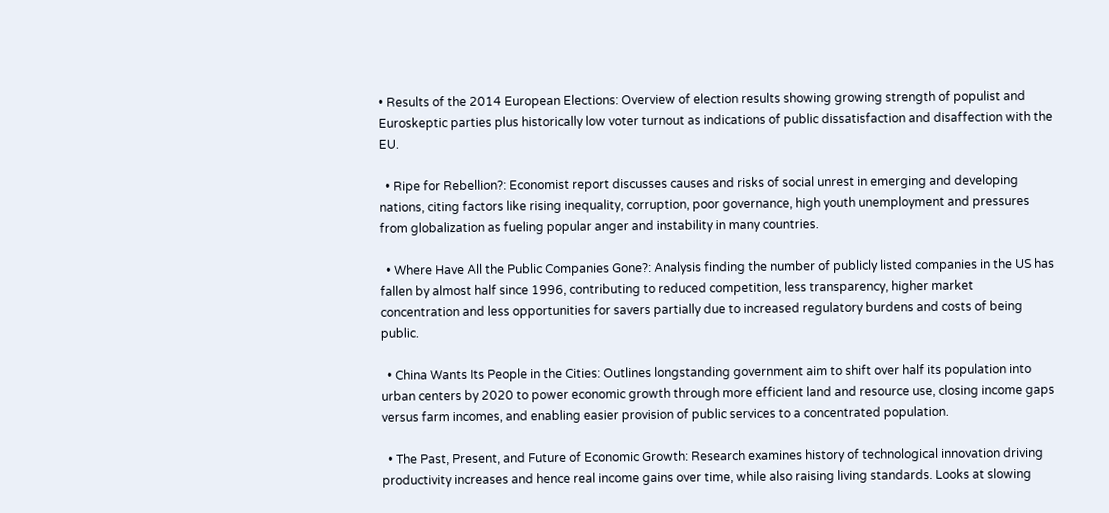• Results of the 2014 European Elections: Overview of election results showing growing strength of populist and Euroskeptic parties plus historically low voter turnout as indications of public dissatisfaction and disaffection with the EU.

  • Ripe for Rebellion?: Economist report discusses causes and risks of social unrest in emerging and developing nations, citing factors like rising inequality, corruption, poor governance, high youth unemployment and pressures from globalization as fueling popular anger and instability in many countries.

  • Where Have All the Public Companies Gone?: Analysis finding the number of publicly listed companies in the US has fallen by almost half since 1996, contributing to reduced competition, less transparency, higher market concentration and less opportunities for savers partially due to increased regulatory burdens and costs of being public.

  • China Wants Its People in the Cities: Outlines longstanding government aim to shift over half its population into urban centers by 2020 to power economic growth through more efficient land and resource use, closing income gaps versus farm incomes, and enabling easier provision of public services to a concentrated population.

  • The Past, Present, and Future of Economic Growth: Research examines history of technological innovation driving productivity increases and hence real income gains over time, while also raising living standards. Looks at slowing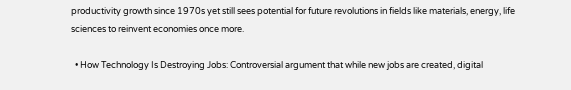productivity growth since 1970s yet still sees potential for future revolutions in fields like materials, energy, life sciences to reinvent economies once more.

  • How Technology Is Destroying Jobs: Controversial argument that while new jobs are created, digital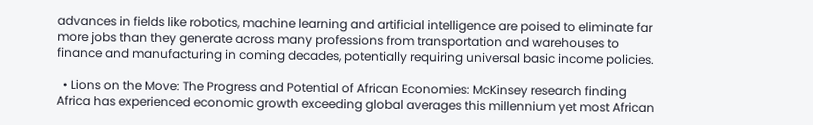advances in fields like robotics, machine learning and artificial intelligence are poised to eliminate far more jobs than they generate across many professions from transportation and warehouses to finance and manufacturing in coming decades, potentially requiring universal basic income policies.

  • Lions on the Move: The Progress and Potential of African Economies: McKinsey research finding Africa has experienced economic growth exceeding global averages this millennium yet most African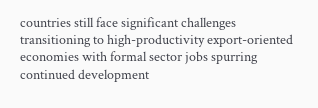countries still face significant challenges transitioning to high-productivity export-oriented economies with formal sector jobs spurring continued development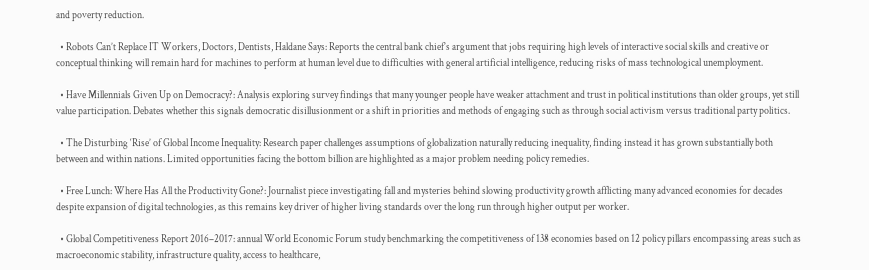and poverty reduction.

  • Robots Can’t Replace IT Workers, Doctors, Dentists, Haldane Says: Reports the central bank chief’s argument that jobs requiring high levels of interactive social skills and creative or conceptual thinking will remain hard for machines to perform at human level due to difficulties with general artificial intelligence, reducing risks of mass technological unemployment.

  • Have Millennials Given Up on Democracy?: Analysis exploring survey findings that many younger people have weaker attachment and trust in political institutions than older groups, yet still value participation. Debates whether this signals democratic disillusionment or a shift in priorities and methods of engaging such as through social activism versus traditional party politics.

  • The Disturbing ‘Rise’ of Global Income Inequality: Research paper challenges assumptions of globalization naturally reducing inequality, finding instead it has grown substantially both between and within nations. Limited opportunities facing the bottom billion are highlighted as a major problem needing policy remedies.

  • Free Lunch: Where Has All the Productivity Gone?: Journalist piece investigating fall and mysteries behind slowing productivity growth afflicting many advanced economies for decades despite expansion of digital technologies, as this remains key driver of higher living standards over the long run through higher output per worker.

  • Global Competitiveness Report 2016–2017: annual World Economic Forum study benchmarking the competitiveness of 138 economies based on 12 policy pillars encompassing areas such as macroeconomic stability, infrastructure quality, access to healthcare,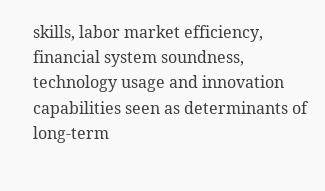skills, labor market efficiency, financial system soundness, technology usage and innovation capabilities seen as determinants of long-term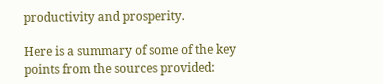productivity and prosperity.

Here is a summary of some of the key points from the sources provided: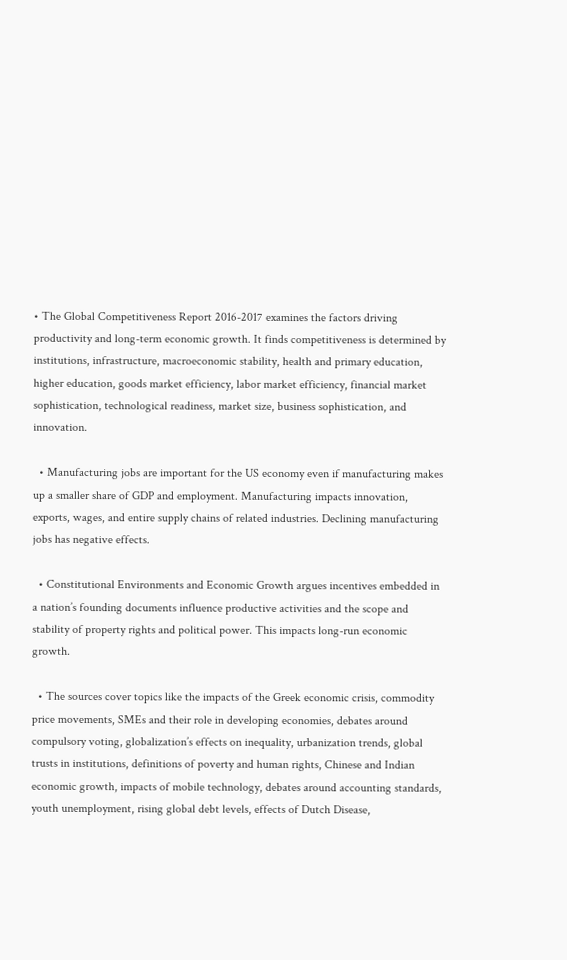• The Global Competitiveness Report 2016-2017 examines the factors driving productivity and long-term economic growth. It finds competitiveness is determined by institutions, infrastructure, macroeconomic stability, health and primary education, higher education, goods market efficiency, labor market efficiency, financial market sophistication, technological readiness, market size, business sophistication, and innovation.

  • Manufacturing jobs are important for the US economy even if manufacturing makes up a smaller share of GDP and employment. Manufacturing impacts innovation, exports, wages, and entire supply chains of related industries. Declining manufacturing jobs has negative effects.

  • Constitutional Environments and Economic Growth argues incentives embedded in a nation’s founding documents influence productive activities and the scope and stability of property rights and political power. This impacts long-run economic growth.

  • The sources cover topics like the impacts of the Greek economic crisis, commodity price movements, SMEs and their role in developing economies, debates around compulsory voting, globalization’s effects on inequality, urbanization trends, global trusts in institutions, definitions of poverty and human rights, Chinese and Indian economic growth, impacts of mobile technology, debates around accounting standards, youth unemployment, rising global debt levels, effects of Dutch Disease,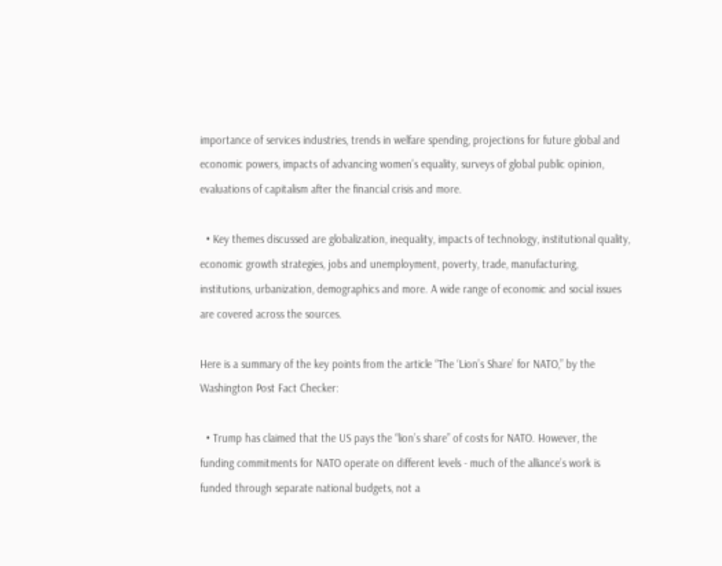importance of services industries, trends in welfare spending, projections for future global and economic powers, impacts of advancing women’s equality, surveys of global public opinion, evaluations of capitalism after the financial crisis and more.

  • Key themes discussed are globalization, inequality, impacts of technology, institutional quality, economic growth strategies, jobs and unemployment, poverty, trade, manufacturing, institutions, urbanization, demographics and more. A wide range of economic and social issues are covered across the sources.

Here is a summary of the key points from the article “The ‘Lion’s Share’ for NATO,” by the Washington Post Fact Checker:

  • Trump has claimed that the US pays the “lion’s share” of costs for NATO. However, the funding commitments for NATO operate on different levels - much of the alliance’s work is funded through separate national budgets, not a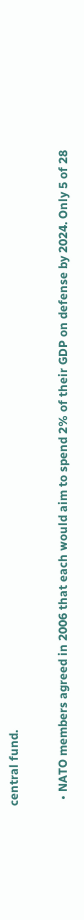central fund.

  • NATO members agreed in 2006 that each would aim to spend 2% of their GDP on defense by 2024. Only 5 of 28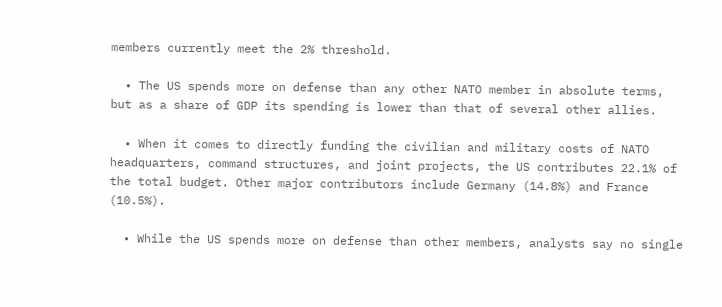members currently meet the 2% threshold.

  • The US spends more on defense than any other NATO member in absolute terms, but as a share of GDP its spending is lower than that of several other allies.

  • When it comes to directly funding the civilian and military costs of NATO headquarters, command structures, and joint projects, the US contributes 22.1% of the total budget. Other major contributors include Germany (14.8%) and France (10.5%).

  • While the US spends more on defense than other members, analysts say no single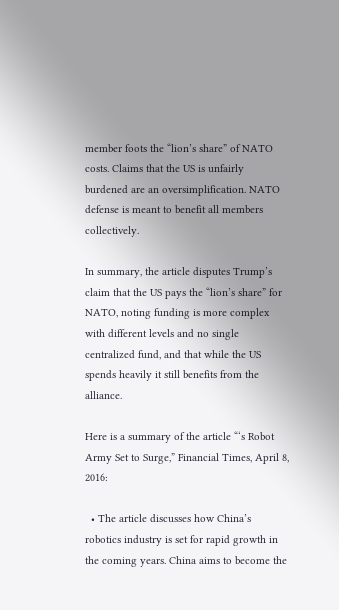member foots the “lion’s share” of NATO costs. Claims that the US is unfairly burdened are an oversimplification. NATO defense is meant to benefit all members collectively.

In summary, the article disputes Trump’s claim that the US pays the “lion’s share” for NATO, noting funding is more complex with different levels and no single centralized fund, and that while the US spends heavily it still benefits from the alliance.

Here is a summary of the article “‘s Robot Army Set to Surge,” Financial Times, April 8, 2016:

  • The article discusses how China’s robotics industry is set for rapid growth in the coming years. China aims to become the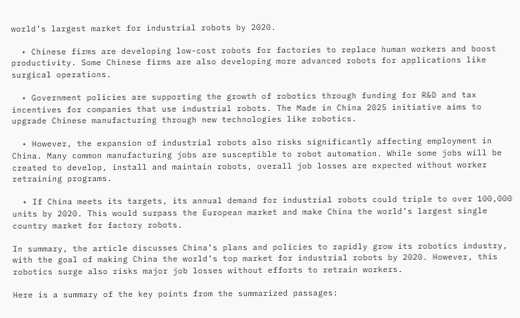world’s largest market for industrial robots by 2020.

  • Chinese firms are developing low-cost robots for factories to replace human workers and boost productivity. Some Chinese firms are also developing more advanced robots for applications like surgical operations.

  • Government policies are supporting the growth of robotics through funding for R&D and tax incentives for companies that use industrial robots. The Made in China 2025 initiative aims to upgrade Chinese manufacturing through new technologies like robotics.

  • However, the expansion of industrial robots also risks significantly affecting employment in China. Many common manufacturing jobs are susceptible to robot automation. While some jobs will be created to develop, install and maintain robots, overall job losses are expected without worker retraining programs.

  • If China meets its targets, its annual demand for industrial robots could triple to over 100,000 units by 2020. This would surpass the European market and make China the world’s largest single country market for factory robots.

In summary, the article discusses China’s plans and policies to rapidly grow its robotics industry, with the goal of making China the world’s top market for industrial robots by 2020. However, this robotics surge also risks major job losses without efforts to retrain workers.

Here is a summary of the key points from the summarized passages: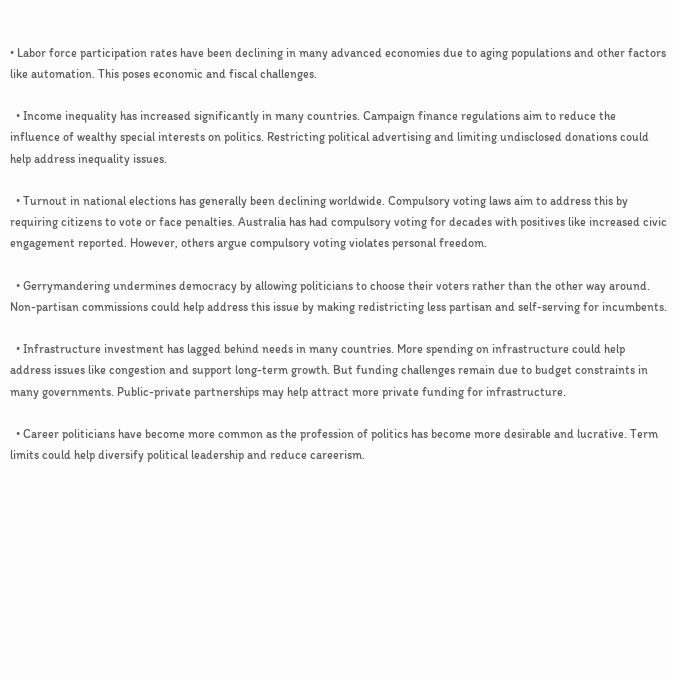• Labor force participation rates have been declining in many advanced economies due to aging populations and other factors like automation. This poses economic and fiscal challenges.

  • Income inequality has increased significantly in many countries. Campaign finance regulations aim to reduce the influence of wealthy special interests on politics. Restricting political advertising and limiting undisclosed donations could help address inequality issues.

  • Turnout in national elections has generally been declining worldwide. Compulsory voting laws aim to address this by requiring citizens to vote or face penalties. Australia has had compulsory voting for decades with positives like increased civic engagement reported. However, others argue compulsory voting violates personal freedom.

  • Gerrymandering undermines democracy by allowing politicians to choose their voters rather than the other way around. Non-partisan commissions could help address this issue by making redistricting less partisan and self-serving for incumbents.

  • Infrastructure investment has lagged behind needs in many countries. More spending on infrastructure could help address issues like congestion and support long-term growth. But funding challenges remain due to budget constraints in many governments. Public-private partnerships may help attract more private funding for infrastructure.

  • Career politicians have become more common as the profession of politics has become more desirable and lucrative. Term limits could help diversify political leadership and reduce careerism.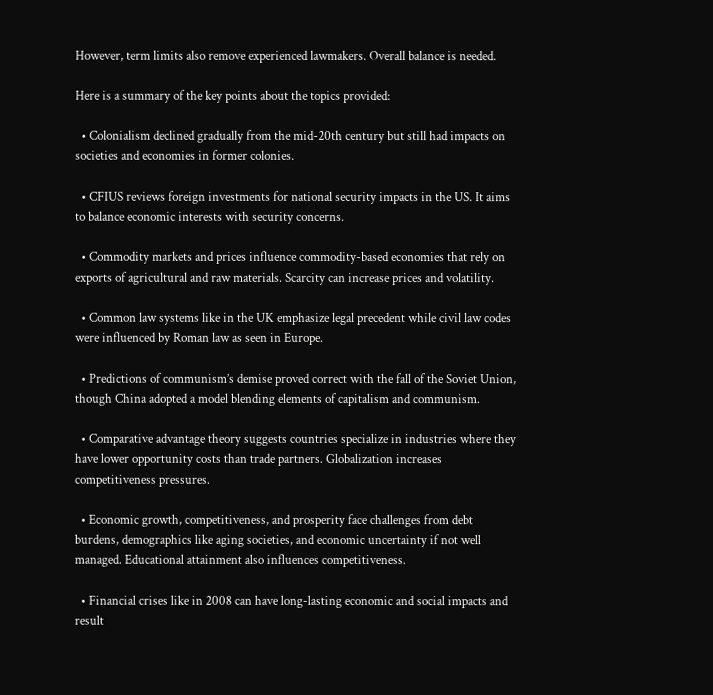However, term limits also remove experienced lawmakers. Overall balance is needed.

Here is a summary of the key points about the topics provided:

  • Colonialism declined gradually from the mid-20th century but still had impacts on societies and economies in former colonies.

  • CFIUS reviews foreign investments for national security impacts in the US. It aims to balance economic interests with security concerns.

  • Commodity markets and prices influence commodity-based economies that rely on exports of agricultural and raw materials. Scarcity can increase prices and volatility.

  • Common law systems like in the UK emphasize legal precedent while civil law codes were influenced by Roman law as seen in Europe.

  • Predictions of communism’s demise proved correct with the fall of the Soviet Union, though China adopted a model blending elements of capitalism and communism.

  • Comparative advantage theory suggests countries specialize in industries where they have lower opportunity costs than trade partners. Globalization increases competitiveness pressures.

  • Economic growth, competitiveness, and prosperity face challenges from debt burdens, demographics like aging societies, and economic uncertainty if not well managed. Educational attainment also influences competitiveness.

  • Financial crises like in 2008 can have long-lasting economic and social impacts and result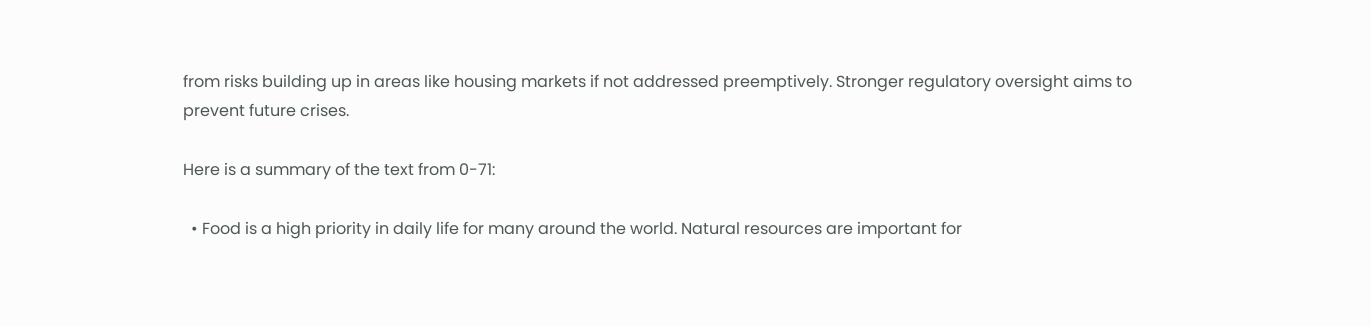from risks building up in areas like housing markets if not addressed preemptively. Stronger regulatory oversight aims to prevent future crises.

Here is a summary of the text from 0-71:

  • Food is a high priority in daily life for many around the world. Natural resources are important for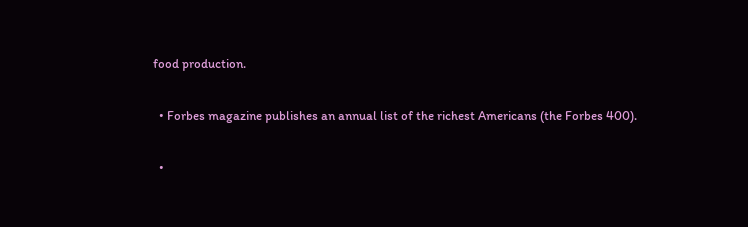food production.

  • Forbes magazine publishes an annual list of the richest Americans (the Forbes 400).

  •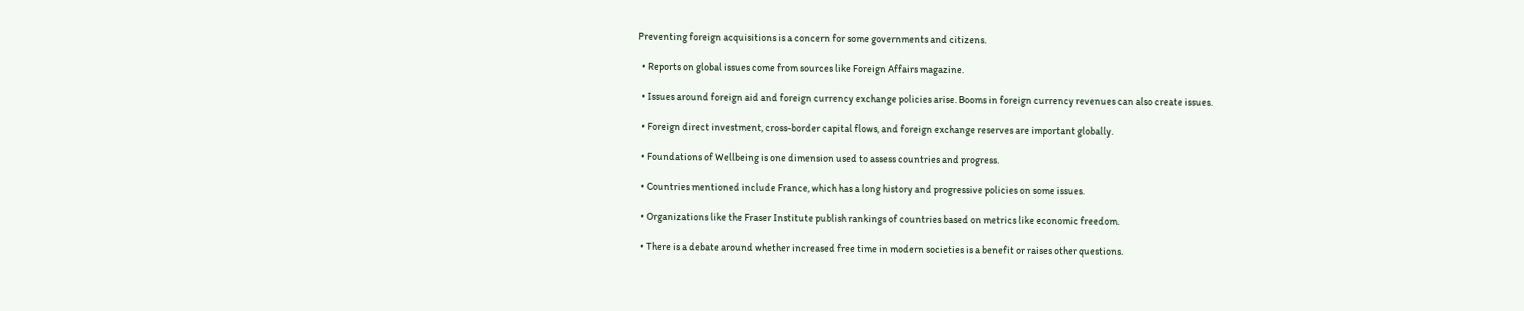Preventing foreign acquisitions is a concern for some governments and citizens.

  • Reports on global issues come from sources like Foreign Affairs magazine.

  • Issues around foreign aid and foreign currency exchange policies arise. Booms in foreign currency revenues can also create issues.

  • Foreign direct investment, cross-border capital flows, and foreign exchange reserves are important globally.

  • Foundations of Wellbeing is one dimension used to assess countries and progress.

  • Countries mentioned include France, which has a long history and progressive policies on some issues.

  • Organizations like the Fraser Institute publish rankings of countries based on metrics like economic freedom.

  • There is a debate around whether increased free time in modern societies is a benefit or raises other questions.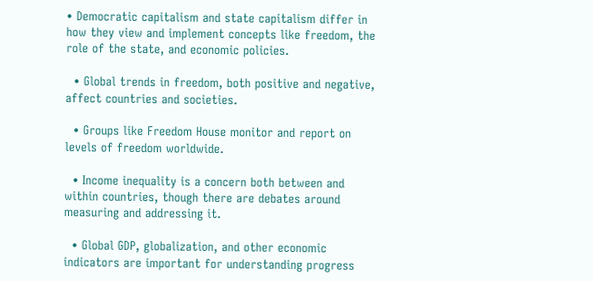• Democratic capitalism and state capitalism differ in how they view and implement concepts like freedom, the role of the state, and economic policies.

  • Global trends in freedom, both positive and negative, affect countries and societies.

  • Groups like Freedom House monitor and report on levels of freedom worldwide.

  • Income inequality is a concern both between and within countries, though there are debates around measuring and addressing it.

  • Global GDP, globalization, and other economic indicators are important for understanding progress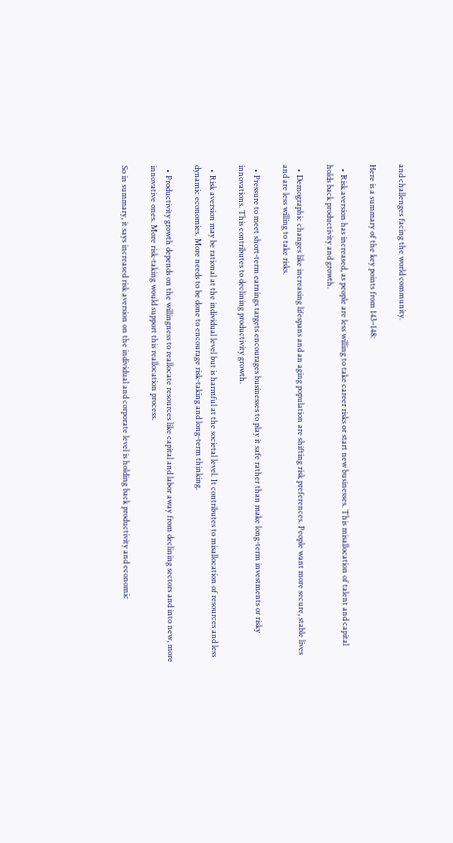and challenges facing the world community.

Here is a summary of the key points from 143–148:

  • Risk aversion has increased, as people are less willing to take career risks or start new businesses. This misallocation of talent and capital holds back productivity and growth.

  • Demographic changes like increasing lifespans and an aging population are shifting risk preferences. People want more secure, stable lives and are less willing to take risks.

  • Pressure to meet short-term earnings targets encourages businesses to play it safe rather than make long-term investments or risky innovations. This contributes to declining productivity growth.

  • Risk aversion may be rational at the individual level but is harmful at the societal level. It contributes to misallocation of resources and less dynamic economies. More needs to be done to encourage risk-taking and long-term thinking.

  • Productivity growth depends on the willingness to reallocate resources like capital and labor away from declining sectors and into new, more innovative ones. More risk-taking would support this reallocation process.

So in summary, it says increased risk aversion on the individual and corporate level is holding back productivity and economic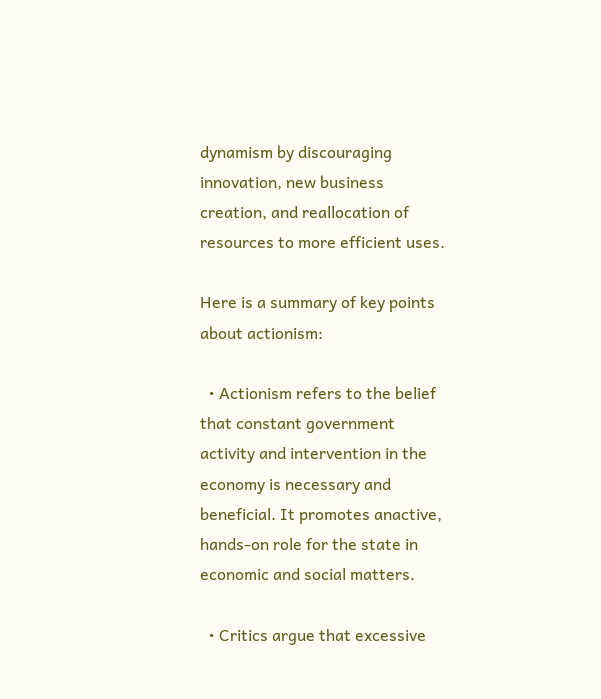dynamism by discouraging innovation, new business creation, and reallocation of resources to more efficient uses.

Here is a summary of key points about actionism:

  • Actionism refers to the belief that constant government activity and intervention in the economy is necessary and beneficial. It promotes anactive, hands-on role for the state in economic and social matters.

  • Critics argue that excessive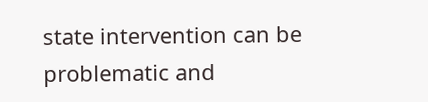state intervention can be problematic and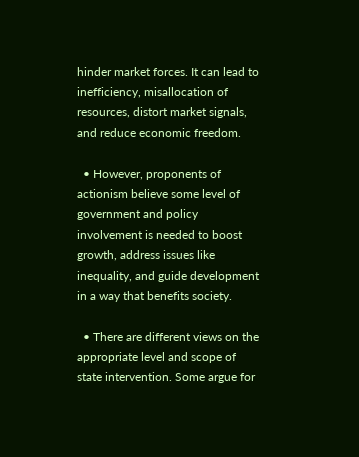hinder market forces. It can lead to inefficiency, misallocation of resources, distort market signals, and reduce economic freedom.

  • However, proponents of actionism believe some level of government and policy involvement is needed to boost growth, address issues like inequality, and guide development in a way that benefits society.

  • There are different views on the appropriate level and scope of state intervention. Some argue for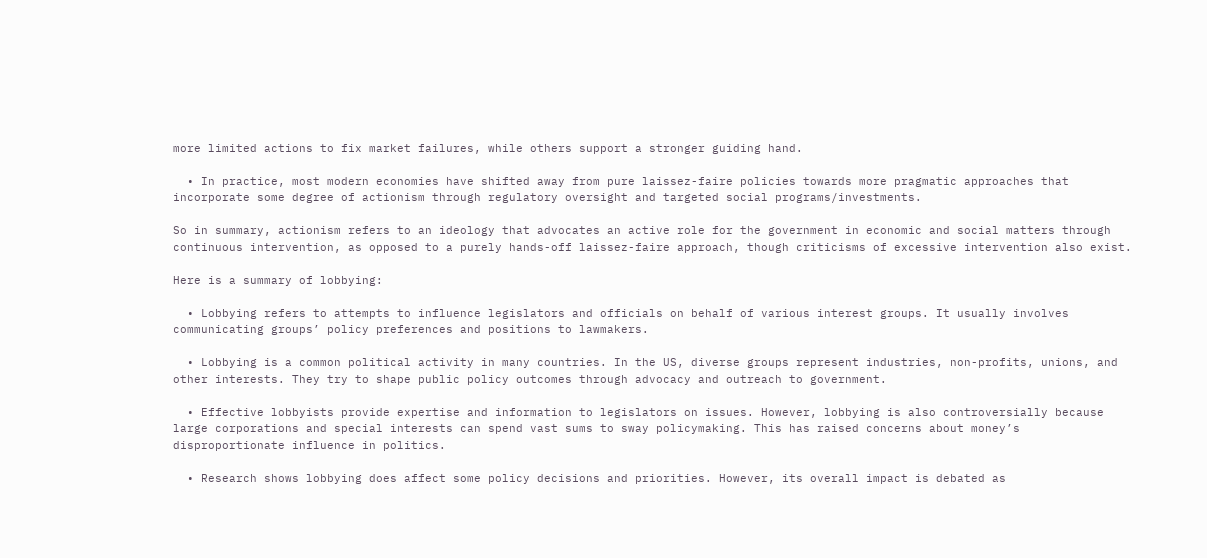more limited actions to fix market failures, while others support a stronger guiding hand.

  • In practice, most modern economies have shifted away from pure laissez-faire policies towards more pragmatic approaches that incorporate some degree of actionism through regulatory oversight and targeted social programs/investments.

So in summary, actionism refers to an ideology that advocates an active role for the government in economic and social matters through continuous intervention, as opposed to a purely hands-off laissez-faire approach, though criticisms of excessive intervention also exist.

Here is a summary of lobbying:

  • Lobbying refers to attempts to influence legislators and officials on behalf of various interest groups. It usually involves communicating groups’ policy preferences and positions to lawmakers.

  • Lobbying is a common political activity in many countries. In the US, diverse groups represent industries, non-profits, unions, and other interests. They try to shape public policy outcomes through advocacy and outreach to government.

  • Effective lobbyists provide expertise and information to legislators on issues. However, lobbying is also controversially because large corporations and special interests can spend vast sums to sway policymaking. This has raised concerns about money’s disproportionate influence in politics.

  • Research shows lobbying does affect some policy decisions and priorities. However, its overall impact is debated as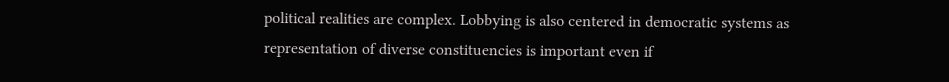political realities are complex. Lobbying is also centered in democratic systems as representation of diverse constituencies is important even if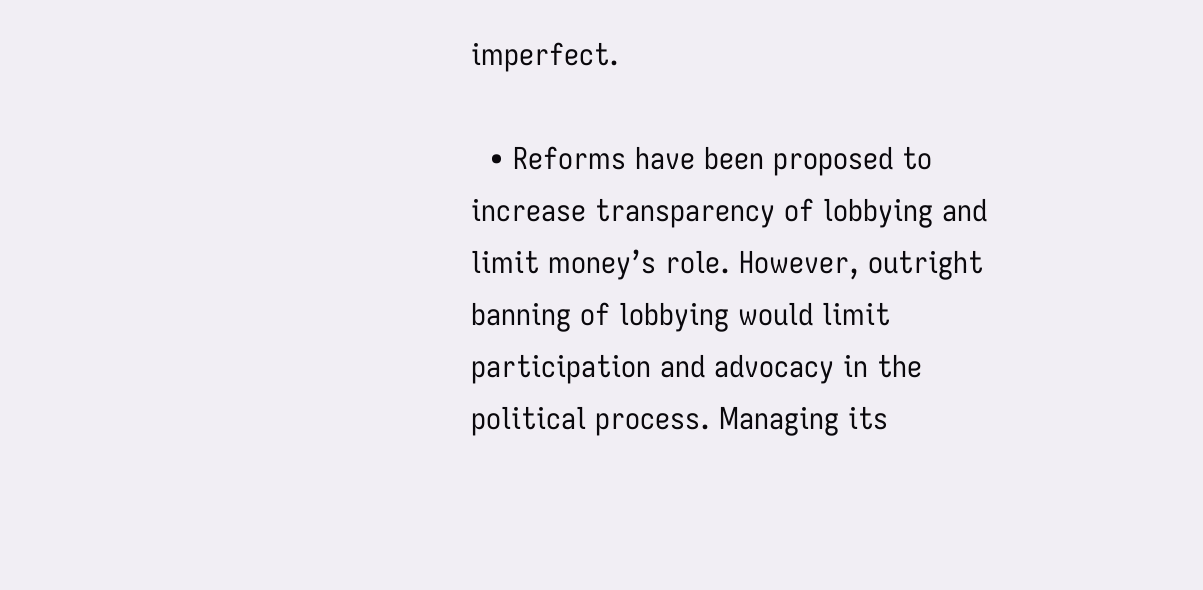imperfect.

  • Reforms have been proposed to increase transparency of lobbying and limit money’s role. However, outright banning of lobbying would limit participation and advocacy in the political process. Managing its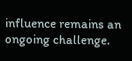influence remains an ongoing challenge.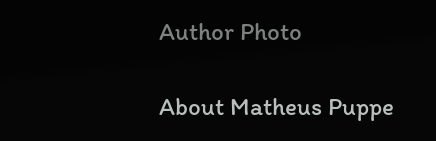Author Photo

About Matheus Puppe